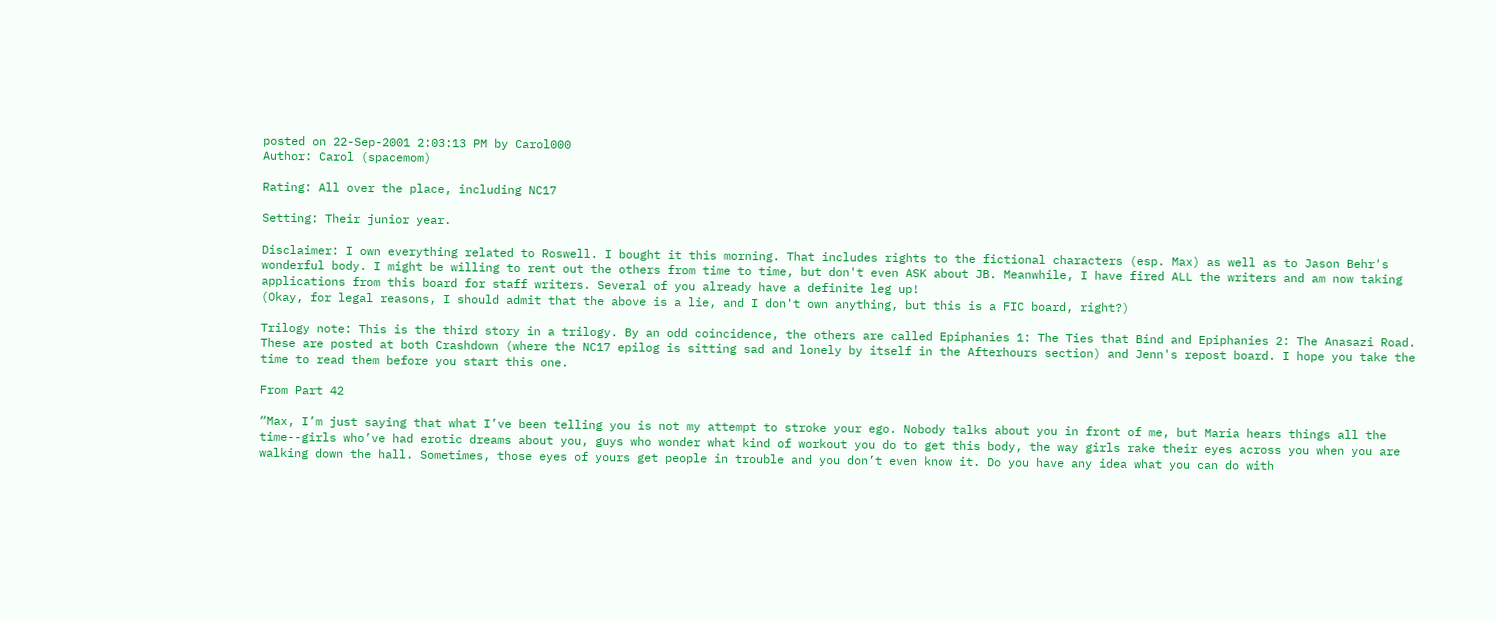posted on 22-Sep-2001 2:03:13 PM by Carol000
Author: Carol (spacemom)

Rating: All over the place, including NC17

Setting: Their junior year.

Disclaimer: I own everything related to Roswell. I bought it this morning. That includes rights to the fictional characters (esp. Max) as well as to Jason Behr's wonderful body. I might be willing to rent out the others from time to time, but don't even ASK about JB. Meanwhile, I have fired ALL the writers and am now taking applications from this board for staff writers. Several of you already have a definite leg up!
(Okay, for legal reasons, I should admit that the above is a lie, and I don't own anything, but this is a FIC board, right?)

Trilogy note: This is the third story in a trilogy. By an odd coincidence, the others are called Epiphanies 1: The Ties that Bind and Epiphanies 2: The Anasazi Road. These are posted at both Crashdown (where the NC17 epilog is sitting sad and lonely by itself in the Afterhours section) and Jenn's repost board. I hope you take the time to read them before you start this one.

From Part 42

“Max, I’m just saying that what I’ve been telling you is not my attempt to stroke your ego. Nobody talks about you in front of me, but Maria hears things all the time--girls who’ve had erotic dreams about you, guys who wonder what kind of workout you do to get this body, the way girls rake their eyes across you when you are walking down the hall. Sometimes, those eyes of yours get people in trouble and you don’t even know it. Do you have any idea what you can do with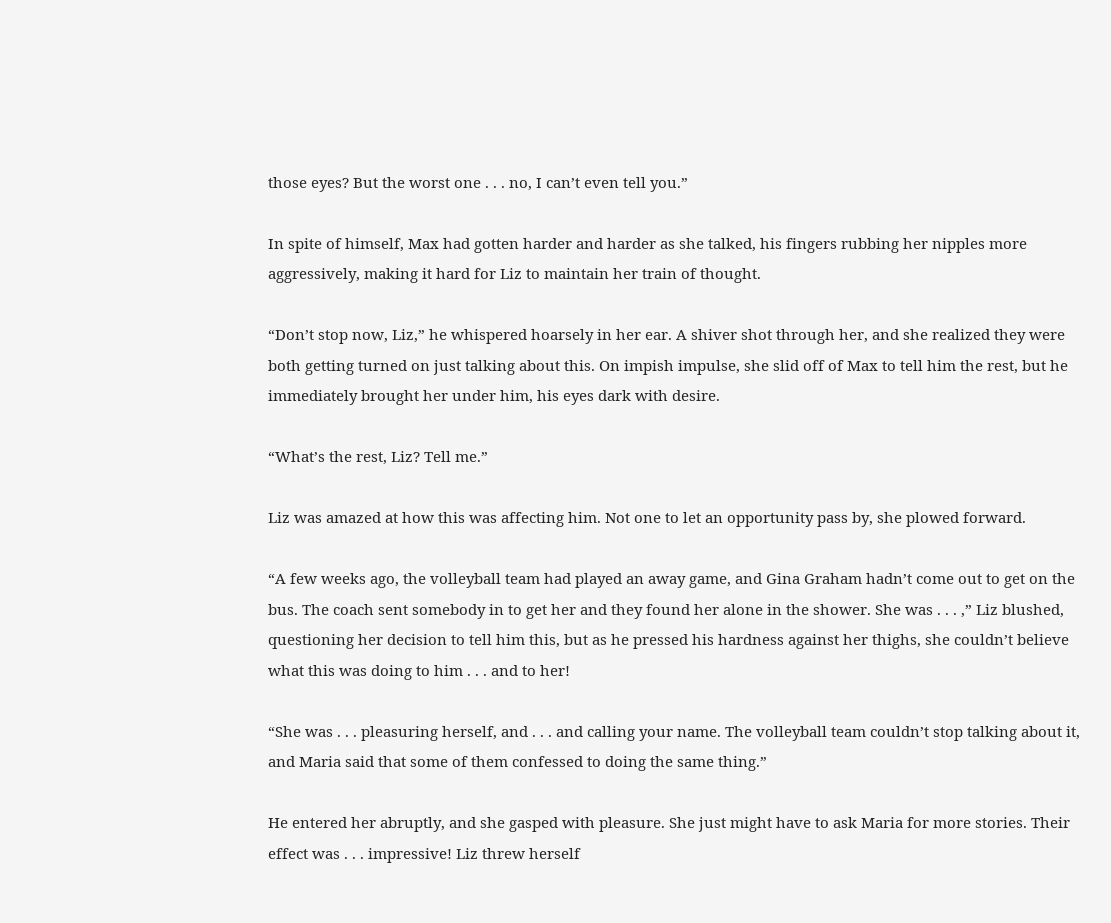those eyes? But the worst one . . . no, I can’t even tell you.”

In spite of himself, Max had gotten harder and harder as she talked, his fingers rubbing her nipples more aggressively, making it hard for Liz to maintain her train of thought.

“Don’t stop now, Liz,” he whispered hoarsely in her ear. A shiver shot through her, and she realized they were both getting turned on just talking about this. On impish impulse, she slid off of Max to tell him the rest, but he immediately brought her under him, his eyes dark with desire.

“What’s the rest, Liz? Tell me.”

Liz was amazed at how this was affecting him. Not one to let an opportunity pass by, she plowed forward.

“A few weeks ago, the volleyball team had played an away game, and Gina Graham hadn’t come out to get on the bus. The coach sent somebody in to get her and they found her alone in the shower. She was . . . ,” Liz blushed, questioning her decision to tell him this, but as he pressed his hardness against her thighs, she couldn’t believe what this was doing to him . . . and to her!

“She was . . . pleasuring herself, and . . . and calling your name. The volleyball team couldn’t stop talking about it, and Maria said that some of them confessed to doing the same thing.”

He entered her abruptly, and she gasped with pleasure. She just might have to ask Maria for more stories. Their effect was . . . impressive! Liz threw herself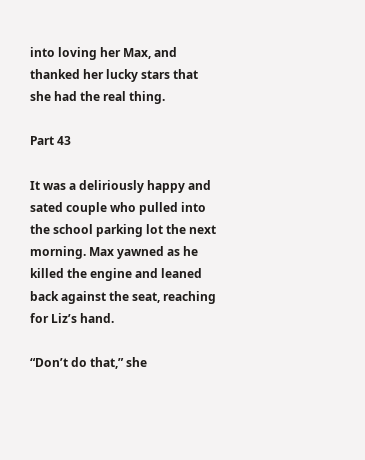into loving her Max, and thanked her lucky stars that she had the real thing.

Part 43

It was a deliriously happy and sated couple who pulled into the school parking lot the next morning. Max yawned as he killed the engine and leaned back against the seat, reaching for Liz’s hand.

“Don’t do that,” she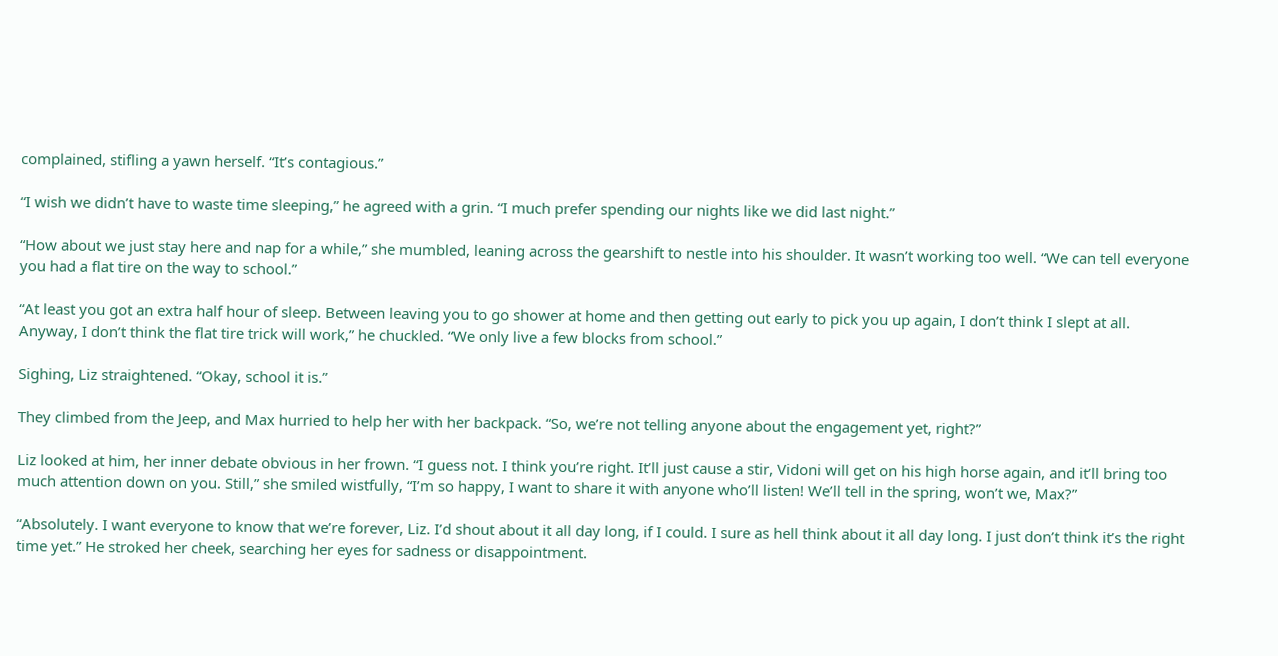complained, stifling a yawn herself. “It’s contagious.”

“I wish we didn’t have to waste time sleeping,” he agreed with a grin. “I much prefer spending our nights like we did last night.”

“How about we just stay here and nap for a while,” she mumbled, leaning across the gearshift to nestle into his shoulder. It wasn’t working too well. “We can tell everyone you had a flat tire on the way to school.”

“At least you got an extra half hour of sleep. Between leaving you to go shower at home and then getting out early to pick you up again, I don’t think I slept at all. Anyway, I don’t think the flat tire trick will work,” he chuckled. “We only live a few blocks from school.”

Sighing, Liz straightened. “Okay, school it is.”

They climbed from the Jeep, and Max hurried to help her with her backpack. “So, we’re not telling anyone about the engagement yet, right?”

Liz looked at him, her inner debate obvious in her frown. “I guess not. I think you’re right. It’ll just cause a stir, Vidoni will get on his high horse again, and it’ll bring too much attention down on you. Still,” she smiled wistfully, “I’m so happy, I want to share it with anyone who’ll listen! We’ll tell in the spring, won’t we, Max?”

“Absolutely. I want everyone to know that we’re forever, Liz. I’d shout about it all day long, if I could. I sure as hell think about it all day long. I just don’t think it’s the right time yet.” He stroked her cheek, searching her eyes for sadness or disappointment.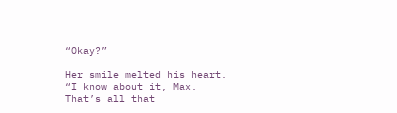“Okay?”

Her smile melted his heart. “I know about it, Max. That’s all that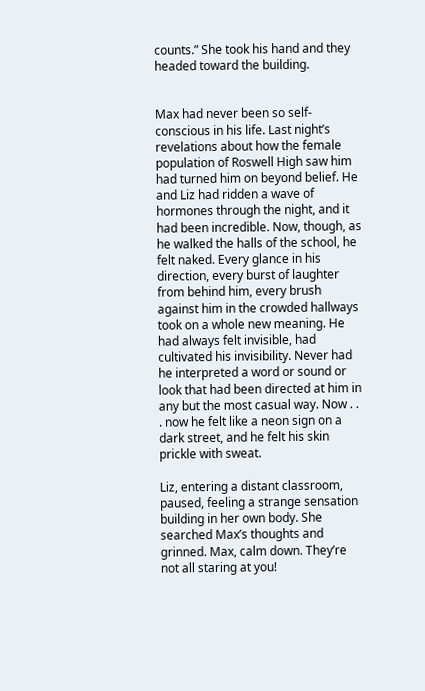counts.” She took his hand and they headed toward the building.


Max had never been so self-conscious in his life. Last night’s revelations about how the female population of Roswell High saw him had turned him on beyond belief. He and Liz had ridden a wave of hormones through the night, and it had been incredible. Now, though, as he walked the halls of the school, he felt naked. Every glance in his direction, every burst of laughter from behind him, every brush against him in the crowded hallways took on a whole new meaning. He had always felt invisible, had cultivated his invisibility. Never had he interpreted a word or sound or look that had been directed at him in any but the most casual way. Now . . . now he felt like a neon sign on a dark street, and he felt his skin prickle with sweat.

Liz, entering a distant classroom, paused, feeling a strange sensation building in her own body. She searched Max’s thoughts and grinned. Max, calm down. They’re not all staring at you!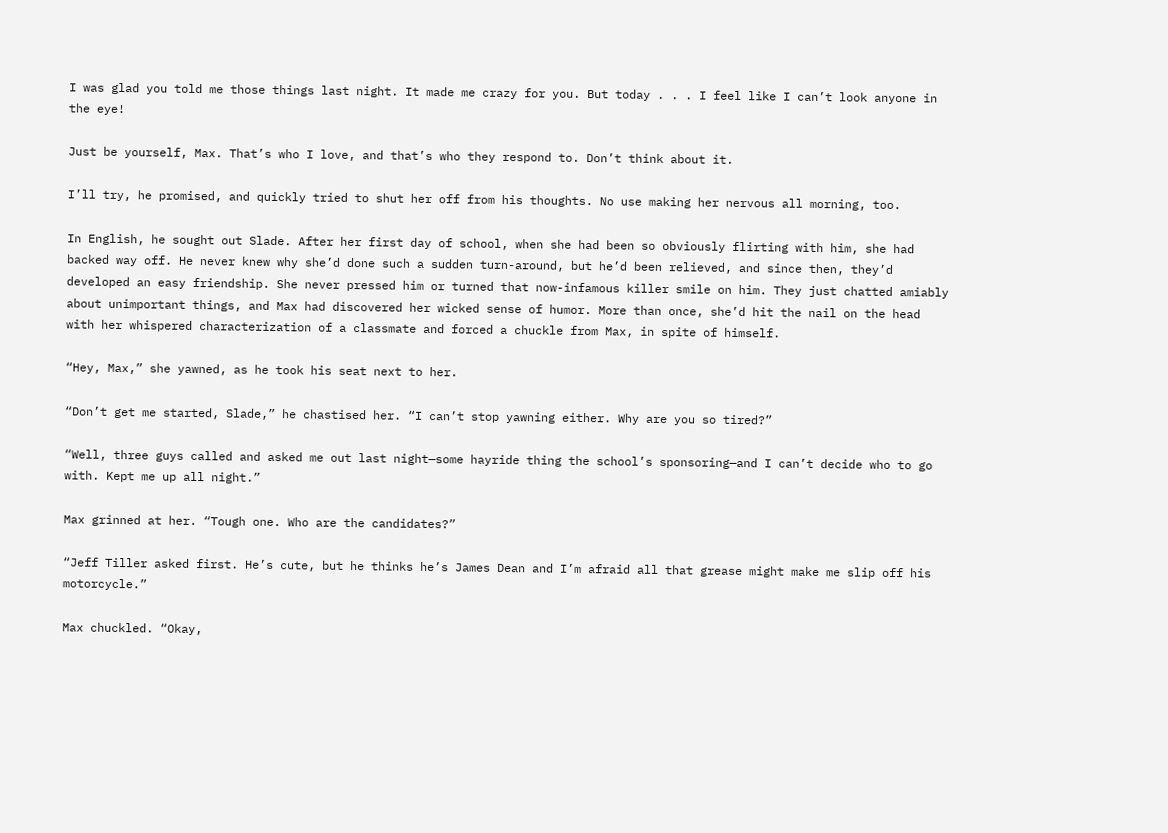I was glad you told me those things last night. It made me crazy for you. But today . . . I feel like I can’t look anyone in the eye!

Just be yourself, Max. That’s who I love, and that’s who they respond to. Don’t think about it.

I’ll try, he promised, and quickly tried to shut her off from his thoughts. No use making her nervous all morning, too.

In English, he sought out Slade. After her first day of school, when she had been so obviously flirting with him, she had backed way off. He never knew why she’d done such a sudden turn-around, but he’d been relieved, and since then, they’d developed an easy friendship. She never pressed him or turned that now-infamous killer smile on him. They just chatted amiably about unimportant things, and Max had discovered her wicked sense of humor. More than once, she’d hit the nail on the head with her whispered characterization of a classmate and forced a chuckle from Max, in spite of himself.

“Hey, Max,” she yawned, as he took his seat next to her.

“Don’t get me started, Slade,” he chastised her. “I can’t stop yawning either. Why are you so tired?”

“Well, three guys called and asked me out last night—some hayride thing the school’s sponsoring—and I can’t decide who to go with. Kept me up all night.”

Max grinned at her. “Tough one. Who are the candidates?”

“Jeff Tiller asked first. He’s cute, but he thinks he’s James Dean and I’m afraid all that grease might make me slip off his motorcycle.”

Max chuckled. “Okay,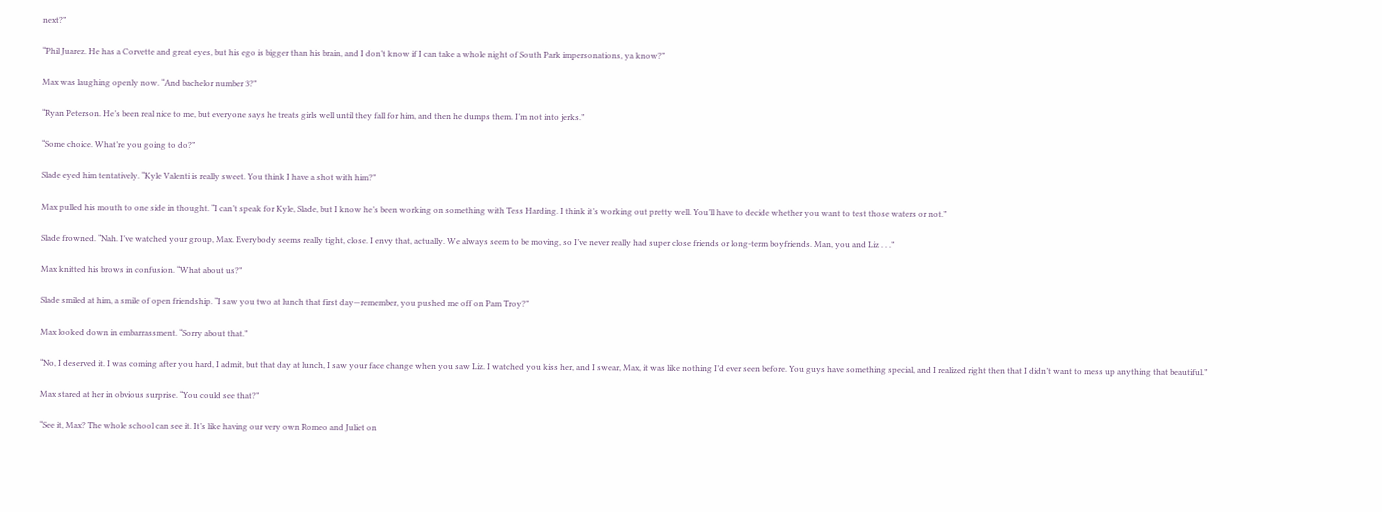next?”

“Phil Juarez. He has a Corvette and great eyes, but his ego is bigger than his brain, and I don’t know if I can take a whole night of South Park impersonations, ya know?”

Max was laughing openly now. “And bachelor number 3?”

“Ryan Peterson. He’s been real nice to me, but everyone says he treats girls well until they fall for him, and then he dumps them. I’m not into jerks.”

“Some choice. What’re you going to do?”

Slade eyed him tentatively. “Kyle Valenti is really sweet. You think I have a shot with him?”

Max pulled his mouth to one side in thought. “I can’t speak for Kyle, Slade, but I know he’s been working on something with Tess Harding. I think it’s working out pretty well. You’ll have to decide whether you want to test those waters or not.”

Slade frowned. “Nah. I’ve watched your group, Max. Everybody seems really tight, close. I envy that, actually. We always seem to be moving, so I’ve never really had super close friends or long-term boyfriends. Man, you and Liz . . .”

Max knitted his brows in confusion. “What about us?”

Slade smiled at him, a smile of open friendship. “I saw you two at lunch that first day—remember, you pushed me off on Pam Troy?”

Max looked down in embarrassment. “Sorry about that.”

“No, I deserved it. I was coming after you hard, I admit, but that day at lunch, I saw your face change when you saw Liz. I watched you kiss her, and I swear, Max, it was like nothing I’d ever seen before. You guys have something special, and I realized right then that I didn’t want to mess up anything that beautiful.”

Max stared at her in obvious surprise. “You could see that?”

“See it, Max? The whole school can see it. It’s like having our very own Romeo and Juliet on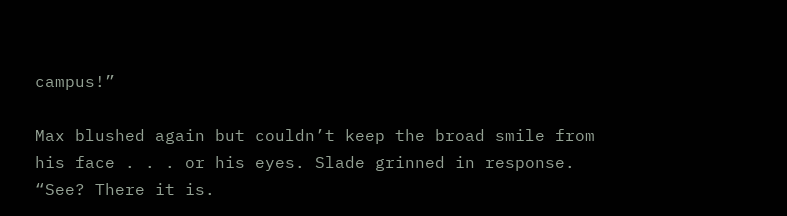campus!”

Max blushed again but couldn’t keep the broad smile from his face . . . or his eyes. Slade grinned in response. “See? There it is.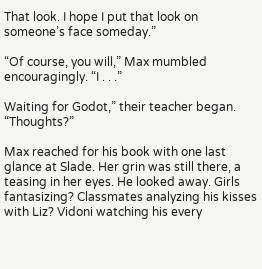That look. I hope I put that look on someone’s face someday.”

“Of course, you will,” Max mumbled encouragingly. “I . . .”

Waiting for Godot,” their teacher began. “Thoughts?”

Max reached for his book with one last glance at Slade. Her grin was still there, a teasing in her eyes. He looked away. Girls fantasizing? Classmates analyzing his kisses with Liz? Vidoni watching his every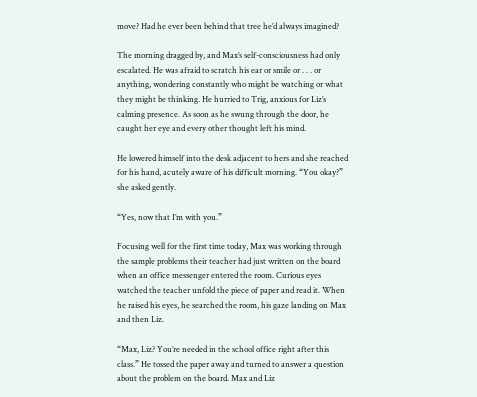move? Had he ever been behind that tree he’d always imagined?

The morning dragged by, and Max’s self-consciousness had only escalated. He was afraid to scratch his ear or smile or . . . or anything, wondering constantly who might be watching or what they might be thinking. He hurried to Trig, anxious for Liz’s calming presence. As soon as he swung through the door, he caught her eye and every other thought left his mind.

He lowered himself into the desk adjacent to hers and she reached for his hand, acutely aware of his difficult morning. “You okay?” she asked gently.

“Yes, now that I’m with you.”

Focusing well for the first time today, Max was working through the sample problems their teacher had just written on the board when an office messenger entered the room. Curious eyes watched the teacher unfold the piece of paper and read it. When he raised his eyes, he searched the room, his gaze landing on Max and then Liz.

“Max, Liz? You’re needed in the school office right after this class.” He tossed the paper away and turned to answer a question about the problem on the board. Max and Liz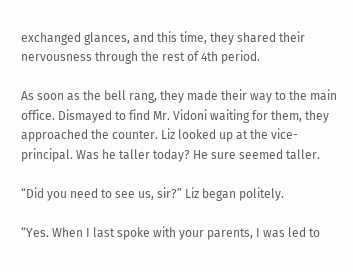exchanged glances, and this time, they shared their nervousness through the rest of 4th period.

As soon as the bell rang, they made their way to the main office. Dismayed to find Mr. Vidoni waiting for them, they approached the counter. Liz looked up at the vice-principal. Was he taller today? He sure seemed taller.

“Did you need to see us, sir?” Liz began politely.

“Yes. When I last spoke with your parents, I was led to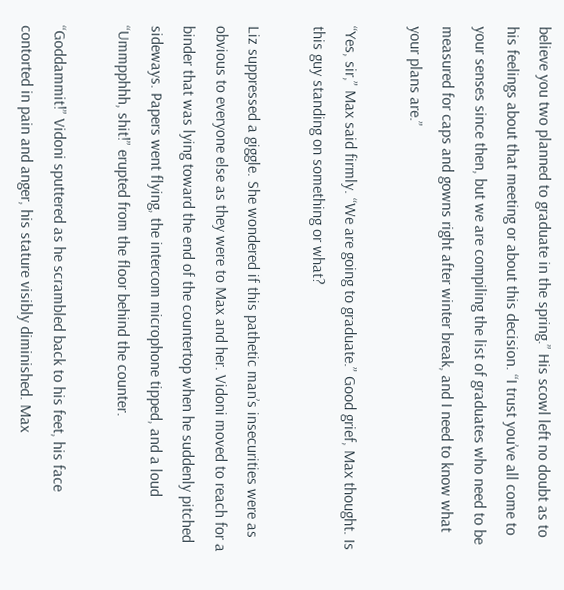believe you two planned to graduate in the spring.” His scowl left no doubt as to his feelings about that meeting or about this decision. “I trust you’ve all come to your senses since then, but we are compiling the list of graduates who need to be measured for caps and gowns right after winter break, and I need to know what your plans are.”

“Yes, sir,” Max said firmly. “We are going to graduate.” Good grief, Max thought. Is this guy standing on something or what?

Liz suppressed a giggle. She wondered if this pathetic man’s insecurities were as obvious to everyone else as they were to Max and her. Vidoni moved to reach for a binder that was lying toward the end of the countertop when he suddenly pitched sideways. Papers went flying, the intercom microphone tipped, and a loud “Ummpphhh, shit!” erupted from the floor behind the counter.

“Goddammit!” Vidoni sputtered as he scrambled back to his feet, his face contorted in pain and anger, his stature visibly diminished. Max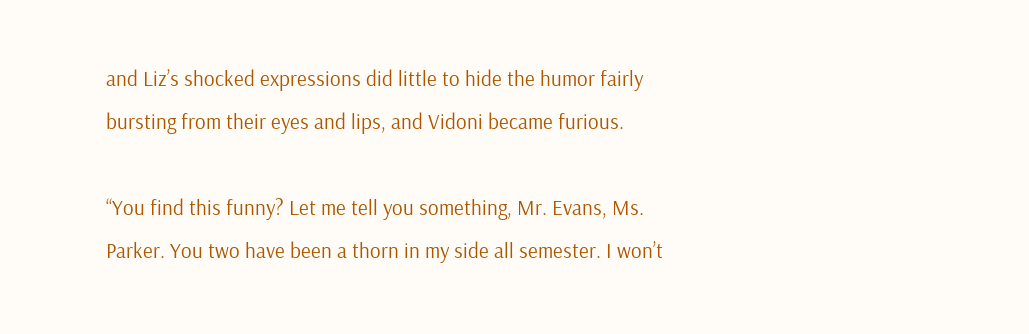and Liz’s shocked expressions did little to hide the humor fairly bursting from their eyes and lips, and Vidoni became furious.

“You find this funny? Let me tell you something, Mr. Evans, Ms. Parker. You two have been a thorn in my side all semester. I won’t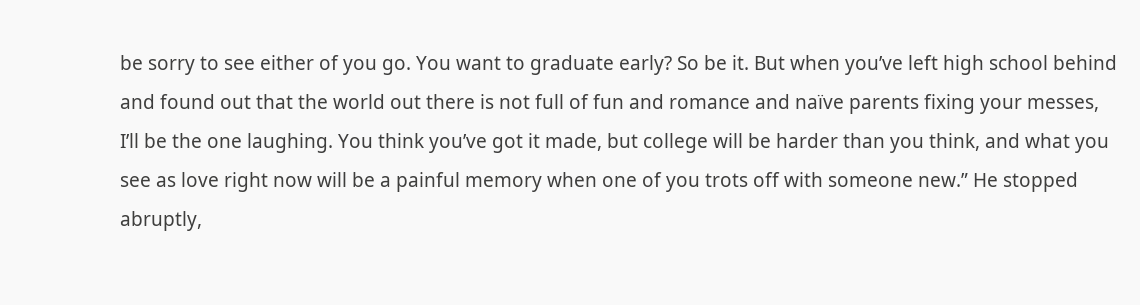be sorry to see either of you go. You want to graduate early? So be it. But when you’ve left high school behind and found out that the world out there is not full of fun and romance and naïve parents fixing your messes, I’ll be the one laughing. You think you’ve got it made, but college will be harder than you think, and what you see as love right now will be a painful memory when one of you trots off with someone new.” He stopped abruptly,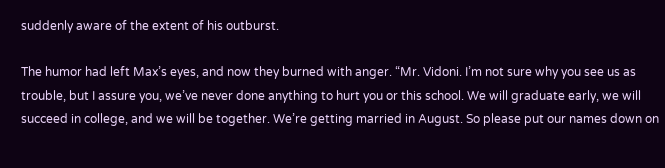suddenly aware of the extent of his outburst.

The humor had left Max’s eyes, and now they burned with anger. “Mr. Vidoni. I’m not sure why you see us as trouble, but I assure you, we’ve never done anything to hurt you or this school. We will graduate early, we will succeed in college, and we will be together. We’re getting married in August. So please put our names down on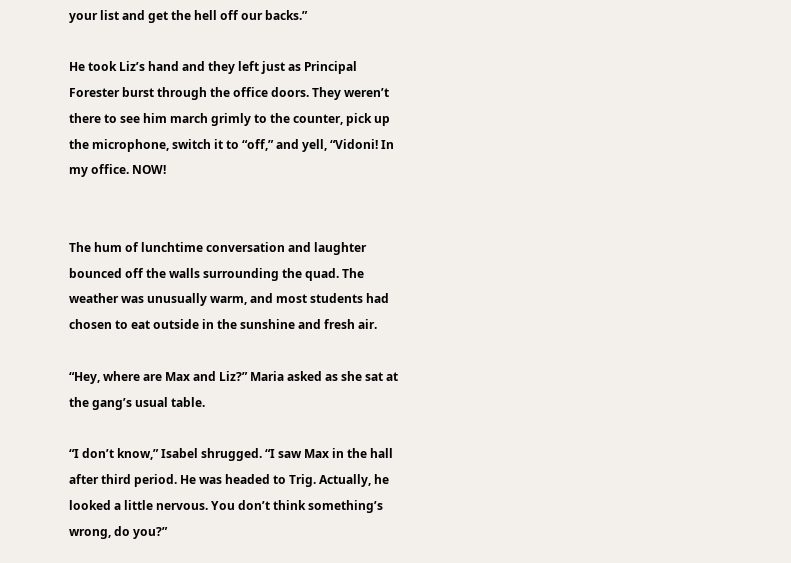your list and get the hell off our backs.”

He took Liz’s hand and they left just as Principal Forester burst through the office doors. They weren’t there to see him march grimly to the counter, pick up the microphone, switch it to “off,” and yell, “Vidoni! In my office. NOW!


The hum of lunchtime conversation and laughter bounced off the walls surrounding the quad. The weather was unusually warm, and most students had chosen to eat outside in the sunshine and fresh air.

“Hey, where are Max and Liz?” Maria asked as she sat at the gang’s usual table.

“I don’t know,” Isabel shrugged. “I saw Max in the hall after third period. He was headed to Trig. Actually, he looked a little nervous. You don’t think something’s wrong, do you?”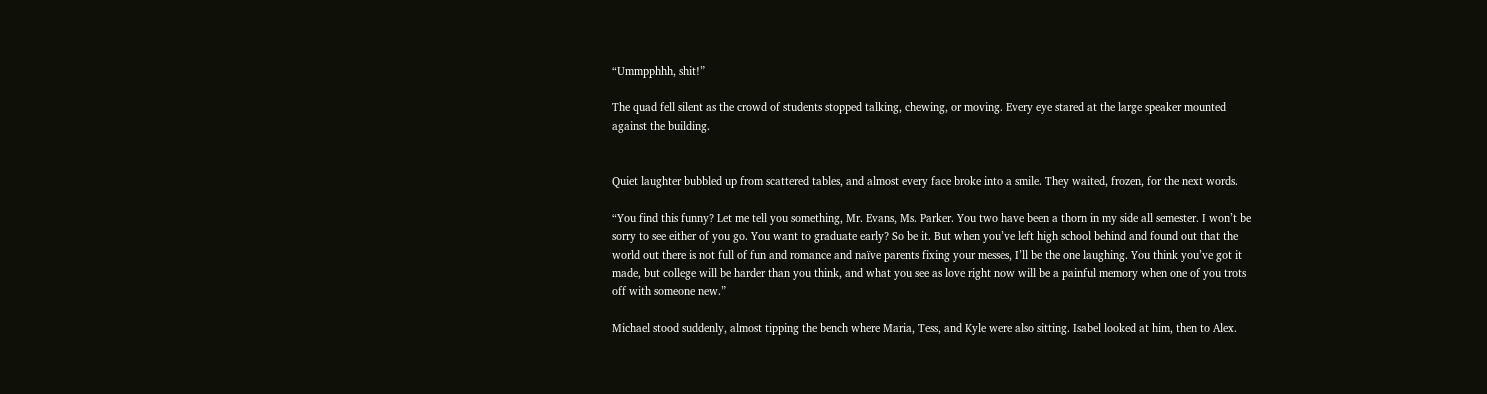“Ummpphhh, shit!”

The quad fell silent as the crowd of students stopped talking, chewing, or moving. Every eye stared at the large speaker mounted against the building.


Quiet laughter bubbled up from scattered tables, and almost every face broke into a smile. They waited, frozen, for the next words.

“You find this funny? Let me tell you something, Mr. Evans, Ms. Parker. You two have been a thorn in my side all semester. I won’t be sorry to see either of you go. You want to graduate early? So be it. But when you’ve left high school behind and found out that the world out there is not full of fun and romance and naïve parents fixing your messes, I’ll be the one laughing. You think you’ve got it made, but college will be harder than you think, and what you see as love right now will be a painful memory when one of you trots off with someone new.”

Michael stood suddenly, almost tipping the bench where Maria, Tess, and Kyle were also sitting. Isabel looked at him, then to Alex.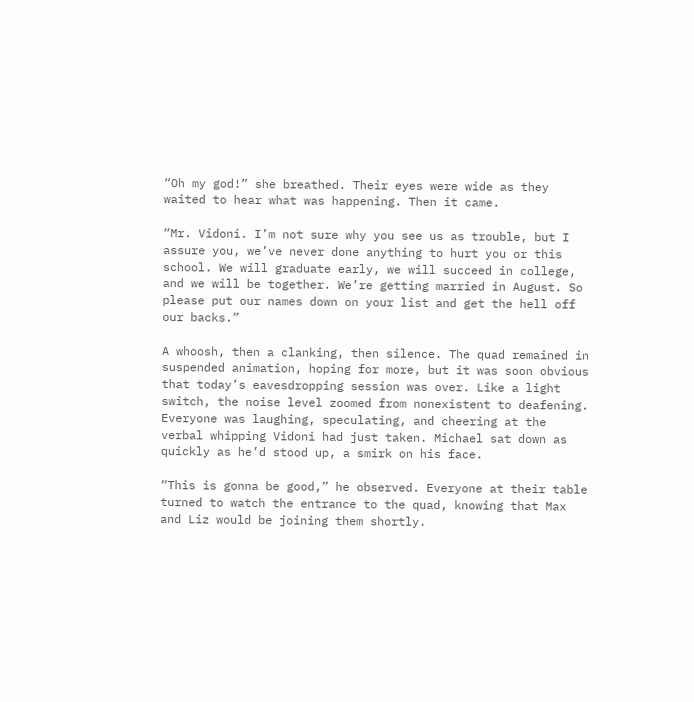“Oh my god!” she breathed. Their eyes were wide as they waited to hear what was happening. Then it came.

“Mr. Vidoni. I’m not sure why you see us as trouble, but I assure you, we’ve never done anything to hurt you or this school. We will graduate early, we will succeed in college, and we will be together. We’re getting married in August. So please put our names down on your list and get the hell off our backs.”

A whoosh, then a clanking, then silence. The quad remained in suspended animation, hoping for more, but it was soon obvious that today’s eavesdropping session was over. Like a light switch, the noise level zoomed from nonexistent to deafening. Everyone was laughing, speculating, and cheering at the verbal whipping Vidoni had just taken. Michael sat down as quickly as he’d stood up, a smirk on his face.

“This is gonna be good,” he observed. Everyone at their table turned to watch the entrance to the quad, knowing that Max and Liz would be joining them shortly.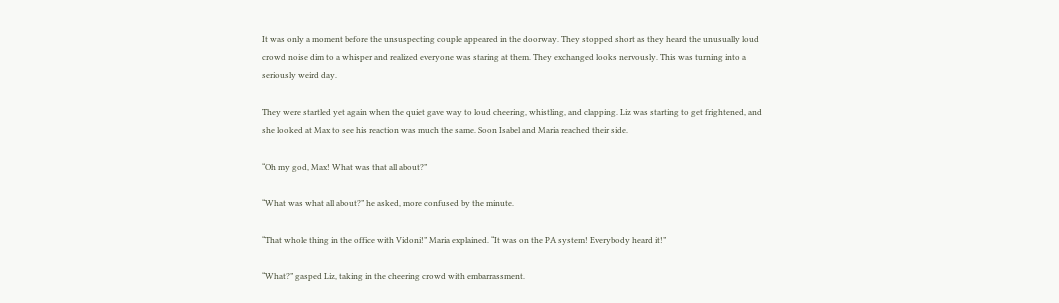It was only a moment before the unsuspecting couple appeared in the doorway. They stopped short as they heard the unusually loud crowd noise dim to a whisper and realized everyone was staring at them. They exchanged looks nervously. This was turning into a seriously weird day.

They were startled yet again when the quiet gave way to loud cheering, whistling, and clapping. Liz was starting to get frightened, and she looked at Max to see his reaction was much the same. Soon Isabel and Maria reached their side.

“Oh my god, Max! What was that all about?”

“What was what all about?” he asked, more confused by the minute.

“That whole thing in the office with Vidoni!” Maria explained. “It was on the PA system! Everybody heard it!”

“What?” gasped Liz, taking in the cheering crowd with embarrassment.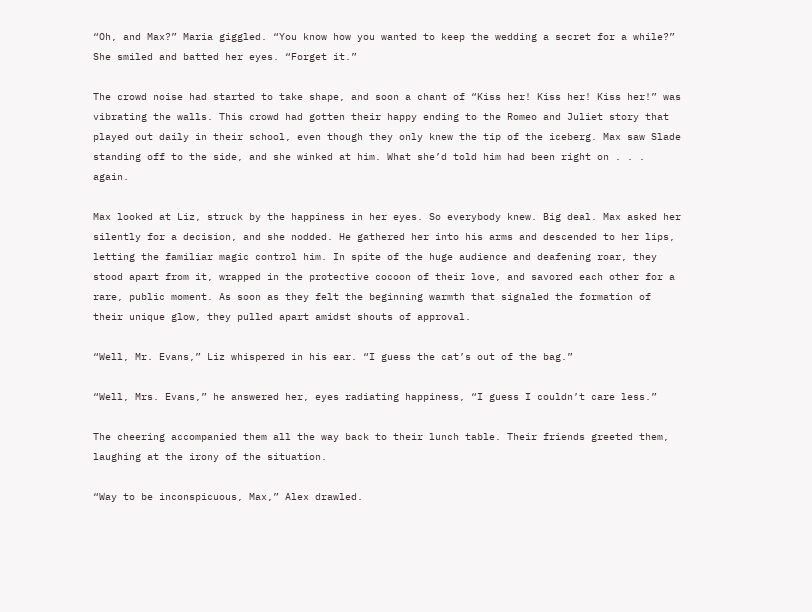“Oh, and Max?” Maria giggled. “You know how you wanted to keep the wedding a secret for a while?” She smiled and batted her eyes. “Forget it.”

The crowd noise had started to take shape, and soon a chant of “Kiss her! Kiss her! Kiss her!” was vibrating the walls. This crowd had gotten their happy ending to the Romeo and Juliet story that played out daily in their school, even though they only knew the tip of the iceberg. Max saw Slade standing off to the side, and she winked at him. What she’d told him had been right on . . . again.

Max looked at Liz, struck by the happiness in her eyes. So everybody knew. Big deal. Max asked her silently for a decision, and she nodded. He gathered her into his arms and descended to her lips, letting the familiar magic control him. In spite of the huge audience and deafening roar, they stood apart from it, wrapped in the protective cocoon of their love, and savored each other for a rare, public moment. As soon as they felt the beginning warmth that signaled the formation of their unique glow, they pulled apart amidst shouts of approval.

“Well, Mr. Evans,” Liz whispered in his ear. “I guess the cat’s out of the bag.”

“Well, Mrs. Evans,” he answered her, eyes radiating happiness, “I guess I couldn’t care less.”

The cheering accompanied them all the way back to their lunch table. Their friends greeted them, laughing at the irony of the situation.

“Way to be inconspicuous, Max,” Alex drawled.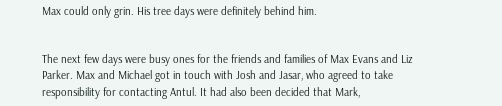Max could only grin. His tree days were definitely behind him.


The next few days were busy ones for the friends and families of Max Evans and Liz Parker. Max and Michael got in touch with Josh and Jasar, who agreed to take responsibility for contacting Antul. It had also been decided that Mark,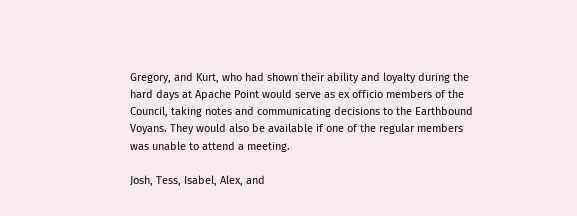Gregory, and Kurt, who had shown their ability and loyalty during the hard days at Apache Point would serve as ex officio members of the Council, taking notes and communicating decisions to the Earthbound Voyans. They would also be available if one of the regular members was unable to attend a meeting.

Josh, Tess, Isabel, Alex, and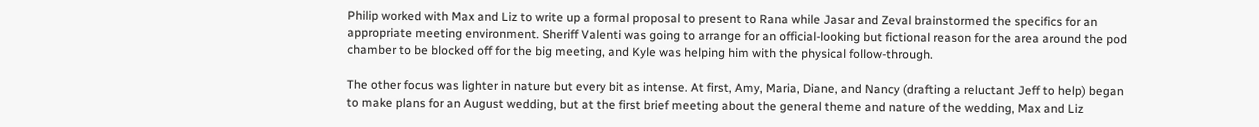Philip worked with Max and Liz to write up a formal proposal to present to Rana while Jasar and Zeval brainstormed the specifics for an appropriate meeting environment. Sheriff Valenti was going to arrange for an official-looking but fictional reason for the area around the pod chamber to be blocked off for the big meeting, and Kyle was helping him with the physical follow-through.

The other focus was lighter in nature but every bit as intense. At first, Amy, Maria, Diane, and Nancy (drafting a reluctant Jeff to help) began to make plans for an August wedding, but at the first brief meeting about the general theme and nature of the wedding, Max and Liz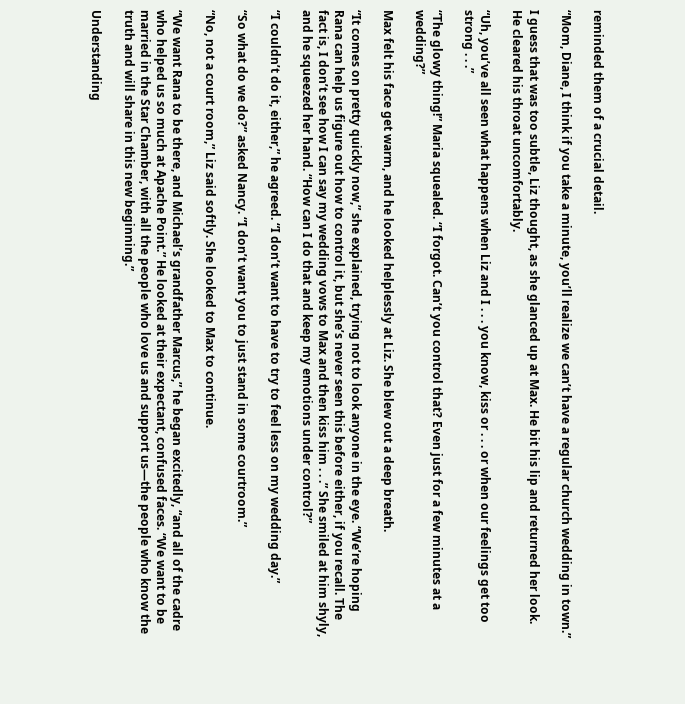reminded them of a crucial detail.

“Mom, Diane, I think if you take a minute, you’ll realize we can’t have a regular church wedding in town.”

I guess that was too subtle, Liz thought, as she glanced up at Max. He bit his lip and returned her look. He cleared his throat uncomfortably.

“Uh, you’ve all seen what happens when Liz and I . . . you know, kiss or . . . or when our feelings get too strong . . .”

“The glowy thing!” Maria squealed. “I forgot. Can’t you control that? Even just for a few minutes at a wedding?”

Max felt his face get warm, and he looked helplessly at Liz. She blew out a deep breath.

“It comes on pretty quickly now,” she explained, trying not to look anyone in the eye. “We’re hoping Rana can help us figure out how to control it, but she’s never seen this before either, if you recall. The fact is, I don’t see how I can say my wedding vows to Max and then kiss him . . .” She smiled at him shyly, and he squeezed her hand. “How can I do that and keep my emotions under control?”

“I couldn’t do it, either,” he agreed. “I don’t want to have to try to feel less on my wedding day.”

“So what do we do?” asked Nancy. “I don’t want you to just stand in some courtroom.”

“No, not a court room,” Liz said softly. She looked to Max to continue.

“We want Rana to be there, and Michael’s grandfather Marcus,” he began excitedly, “and all of the cadre who helped us so much at Apache Point.” He looked at their expectant, confused faces. “We want to be married in the Star Chamber, with all the people who love us and support us—the people who know the truth and will share in this new beginning.”

Understanding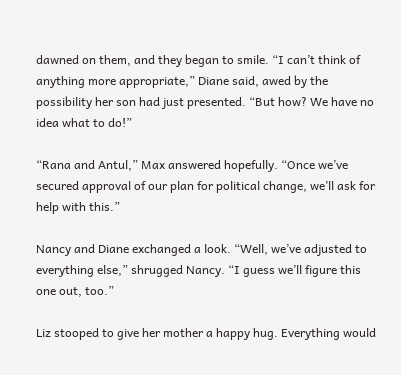dawned on them, and they began to smile. “I can’t think of anything more appropriate,” Diane said, awed by the possibility her son had just presented. “But how? We have no idea what to do!”

“Rana and Antul,” Max answered hopefully. “Once we’ve secured approval of our plan for political change, we’ll ask for help with this.”

Nancy and Diane exchanged a look. “Well, we’ve adjusted to everything else,” shrugged Nancy. “I guess we’ll figure this one out, too.”

Liz stooped to give her mother a happy hug. Everything would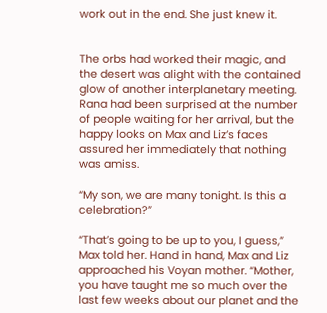work out in the end. She just knew it.


The orbs had worked their magic, and the desert was alight with the contained glow of another interplanetary meeting. Rana had been surprised at the number of people waiting for her arrival, but the happy looks on Max and Liz’s faces assured her immediately that nothing was amiss.

“My son, we are many tonight. Is this a celebration?”

“That’s going to be up to you, I guess,” Max told her. Hand in hand, Max and Liz approached his Voyan mother. “Mother, you have taught me so much over the last few weeks about our planet and the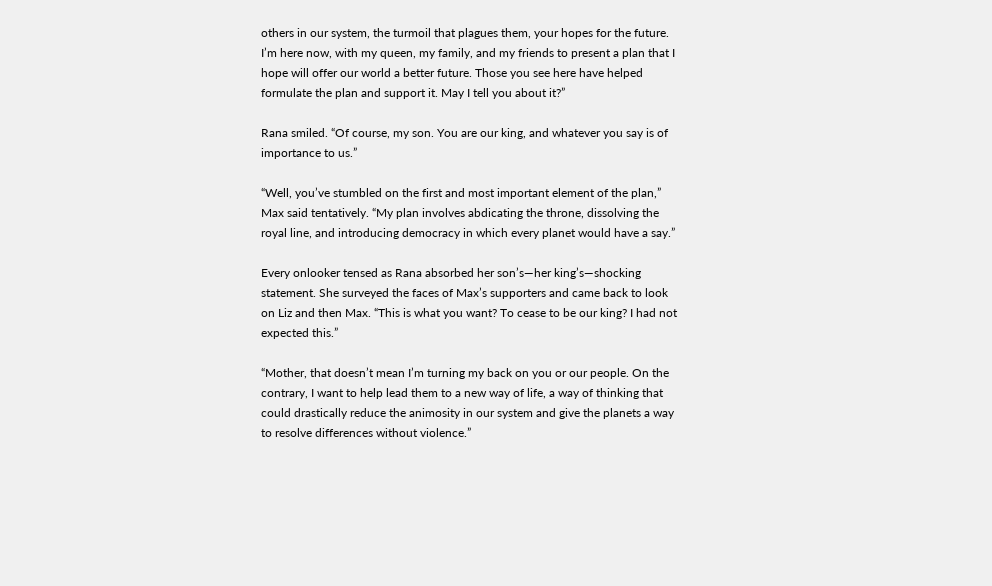others in our system, the turmoil that plagues them, your hopes for the future. I’m here now, with my queen, my family, and my friends to present a plan that I hope will offer our world a better future. Those you see here have helped formulate the plan and support it. May I tell you about it?”

Rana smiled. “Of course, my son. You are our king, and whatever you say is of importance to us.”

“Well, you’ve stumbled on the first and most important element of the plan,” Max said tentatively. “My plan involves abdicating the throne, dissolving the royal line, and introducing democracy in which every planet would have a say.”

Every onlooker tensed as Rana absorbed her son’s—her king’s—shocking statement. She surveyed the faces of Max’s supporters and came back to look on Liz and then Max. “This is what you want? To cease to be our king? I had not expected this.”

“Mother, that doesn’t mean I’m turning my back on you or our people. On the contrary, I want to help lead them to a new way of life, a way of thinking that could drastically reduce the animosity in our system and give the planets a way to resolve differences without violence.”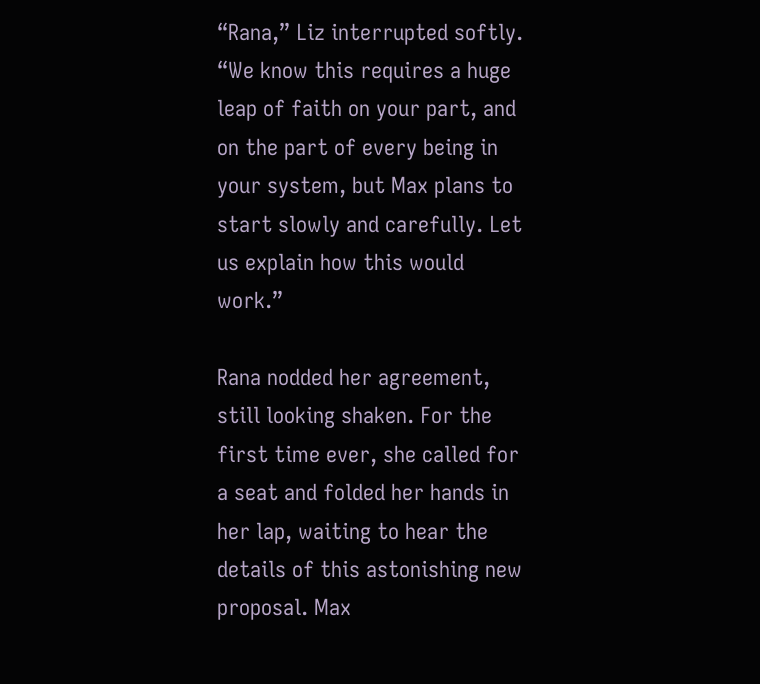“Rana,” Liz interrupted softly. “We know this requires a huge leap of faith on your part, and on the part of every being in your system, but Max plans to start slowly and carefully. Let us explain how this would work.”

Rana nodded her agreement, still looking shaken. For the first time ever, she called for a seat and folded her hands in her lap, waiting to hear the details of this astonishing new proposal. Max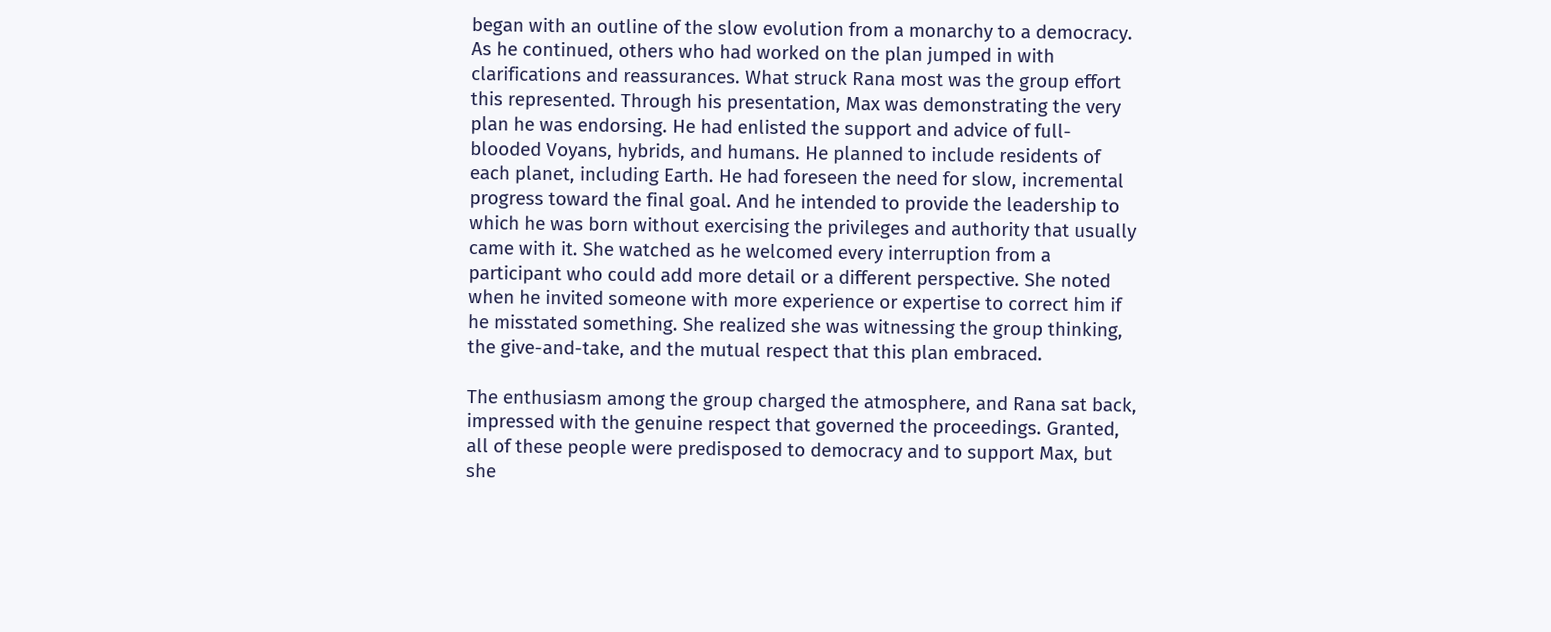began with an outline of the slow evolution from a monarchy to a democracy. As he continued, others who had worked on the plan jumped in with clarifications and reassurances. What struck Rana most was the group effort this represented. Through his presentation, Max was demonstrating the very plan he was endorsing. He had enlisted the support and advice of full-blooded Voyans, hybrids, and humans. He planned to include residents of each planet, including Earth. He had foreseen the need for slow, incremental progress toward the final goal. And he intended to provide the leadership to which he was born without exercising the privileges and authority that usually came with it. She watched as he welcomed every interruption from a participant who could add more detail or a different perspective. She noted when he invited someone with more experience or expertise to correct him if he misstated something. She realized she was witnessing the group thinking, the give-and-take, and the mutual respect that this plan embraced.

The enthusiasm among the group charged the atmosphere, and Rana sat back, impressed with the genuine respect that governed the proceedings. Granted, all of these people were predisposed to democracy and to support Max, but she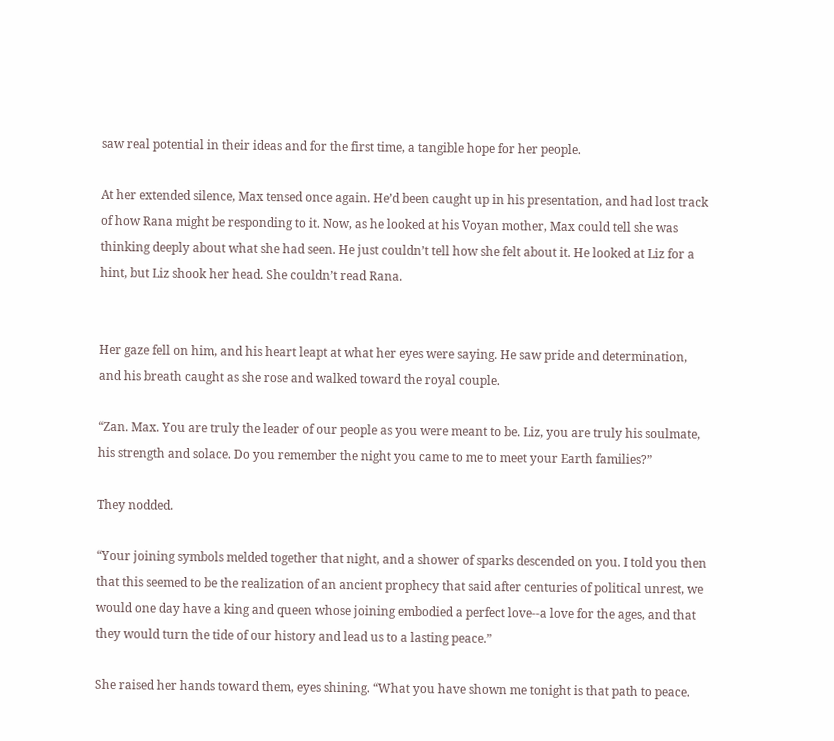saw real potential in their ideas and for the first time, a tangible hope for her people.

At her extended silence, Max tensed once again. He’d been caught up in his presentation, and had lost track of how Rana might be responding to it. Now, as he looked at his Voyan mother, Max could tell she was thinking deeply about what she had seen. He just couldn’t tell how she felt about it. He looked at Liz for a hint, but Liz shook her head. She couldn’t read Rana.


Her gaze fell on him, and his heart leapt at what her eyes were saying. He saw pride and determination, and his breath caught as she rose and walked toward the royal couple.

“Zan. Max. You are truly the leader of our people as you were meant to be. Liz, you are truly his soulmate, his strength and solace. Do you remember the night you came to me to meet your Earth families?”

They nodded.

“Your joining symbols melded together that night, and a shower of sparks descended on you. I told you then that this seemed to be the realization of an ancient prophecy that said after centuries of political unrest, we would one day have a king and queen whose joining embodied a perfect love--a love for the ages, and that they would turn the tide of our history and lead us to a lasting peace.”

She raised her hands toward them, eyes shining. “What you have shown me tonight is that path to peace.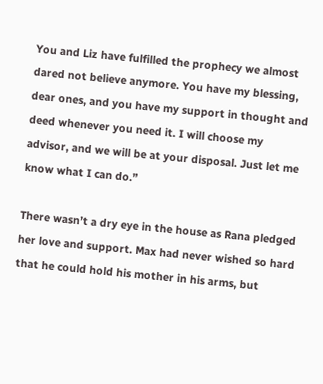You and Liz have fulfilled the prophecy we almost dared not believe anymore. You have my blessing, dear ones, and you have my support in thought and deed whenever you need it. I will choose my advisor, and we will be at your disposal. Just let me know what I can do.”

There wasn’t a dry eye in the house as Rana pledged her love and support. Max had never wished so hard that he could hold his mother in his arms, but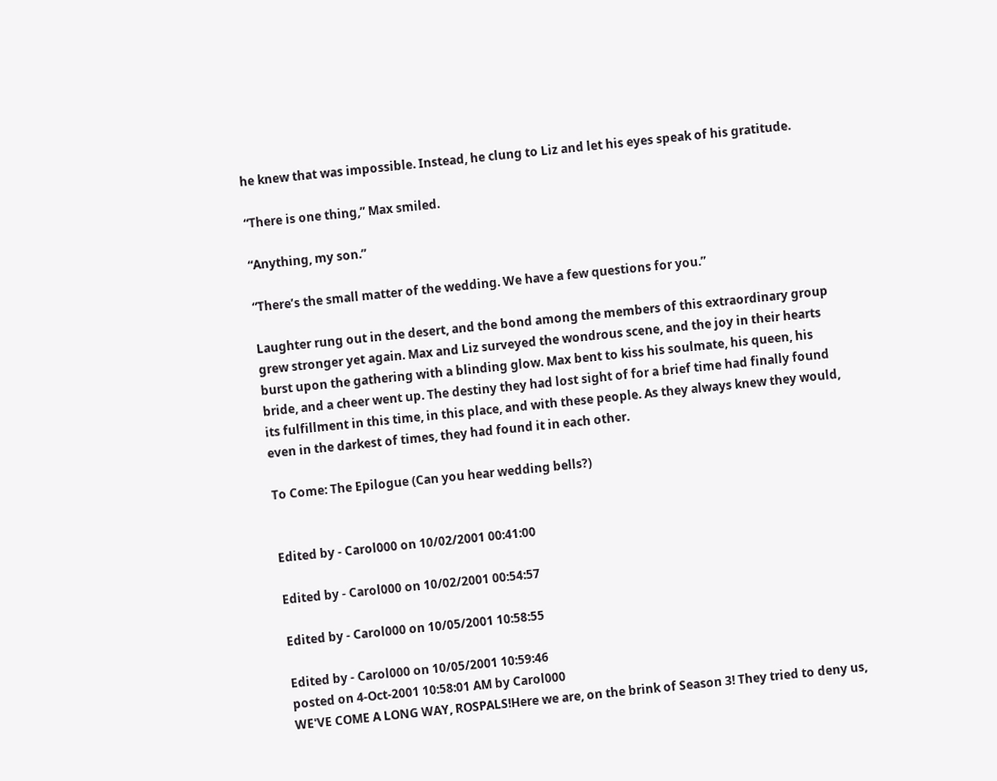he knew that was impossible. Instead, he clung to Liz and let his eyes speak of his gratitude.

“There is one thing,” Max smiled.

“Anything, my son.”

“There’s the small matter of the wedding. We have a few questions for you.”

Laughter rung out in the desert, and the bond among the members of this extraordinary group grew stronger yet again. Max and Liz surveyed the wondrous scene, and the joy in their hearts burst upon the gathering with a blinding glow. Max bent to kiss his soulmate, his queen, his bride, and a cheer went up. The destiny they had lost sight of for a brief time had finally found its fulfillment in this time, in this place, and with these people. As they always knew they would, even in the darkest of times, they had found it in each other.

To Come: The Epilogue (Can you hear wedding bells?)


Edited by - Carol000 on 10/02/2001 00:41:00

Edited by - Carol000 on 10/02/2001 00:54:57

Edited by - Carol000 on 10/05/2001 10:58:55

Edited by - Carol000 on 10/05/2001 10:59:46
posted on 4-Oct-2001 10:58:01 AM by Carol000
WE'VE COME A LONG WAY, ROSPALS!Here we are, on the brink of Season 3! They tried to deny us,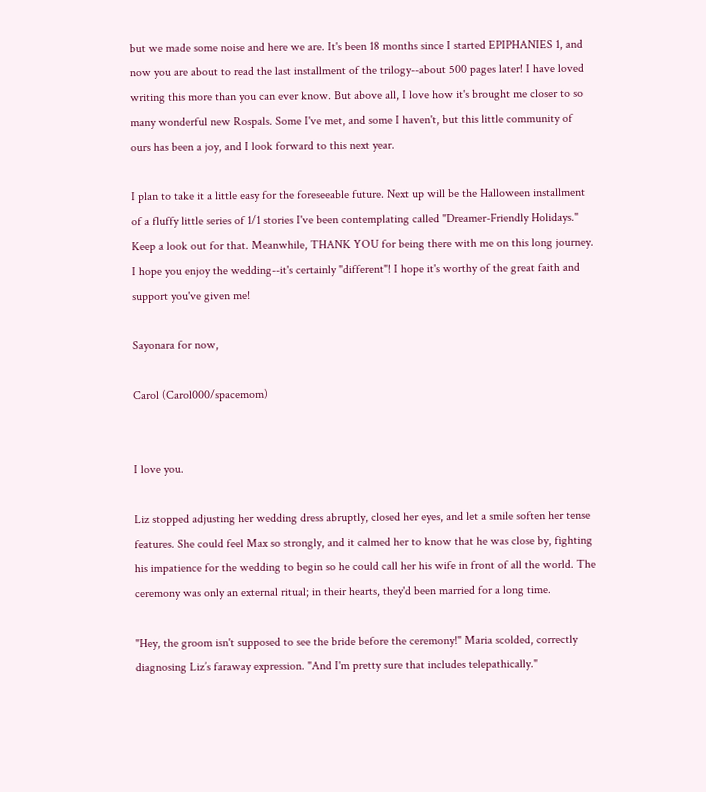but we made some noise and here we are. It's been 18 months since I started EPIPHANIES 1, and now you are about to read the last installment of the trilogy--about 500 pages later! I have loved writing this more than you can ever know. But above all, I love how it's brought me closer to so many wonderful new Rospals. Some I've met, and some I haven't, but this little community of ours has been a joy, and I look forward to this next year.

I plan to take it a little easy for the foreseeable future. Next up will be the Halloween installment of a fluffy little series of 1/1 stories I've been contemplating called "Dreamer-Friendly Holidays." Keep a look out for that. Meanwhile, THANK YOU for being there with me on this long journey. I hope you enjoy the wedding--it's certainly "different"! I hope it's worthy of the great faith and support you've given me!

Sayonara for now,

Carol (Carol000/spacemom)


I love you.

Liz stopped adjusting her wedding dress abruptly, closed her eyes, and let a smile soften her tense features. She could feel Max so strongly, and it calmed her to know that he was close by, fighting his impatience for the wedding to begin so he could call her his wife in front of all the world. The ceremony was only an external ritual; in their hearts, they'd been married for a long time.

"Hey, the groom isn't supposed to see the bride before the ceremony!" Maria scolded, correctly diagnosing Liz’s faraway expression. "And I'm pretty sure that includes telepathically."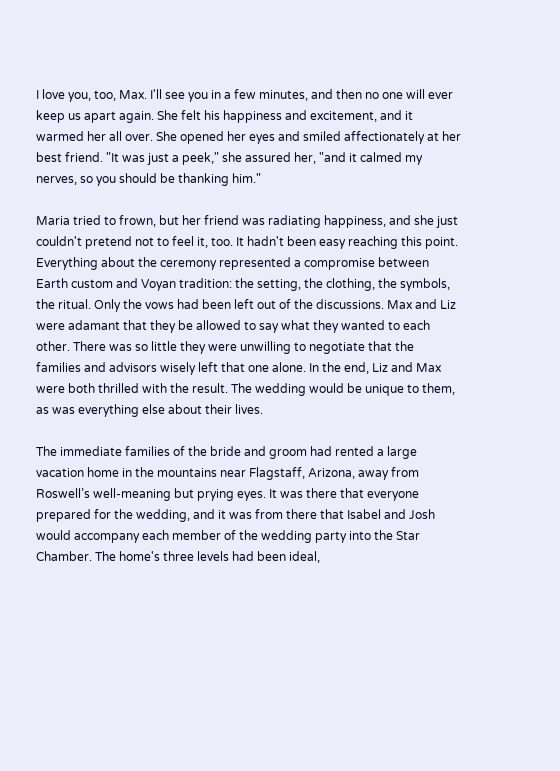I love you, too, Max. I'll see you in a few minutes, and then no one will ever keep us apart again. She felt his happiness and excitement, and it warmed her all over. She opened her eyes and smiled affectionately at her best friend. "It was just a peek," she assured her, "and it calmed my nerves, so you should be thanking him."

Maria tried to frown, but her friend was radiating happiness, and she just couldn't pretend not to feel it, too. It hadn't been easy reaching this point. Everything about the ceremony represented a compromise between Earth custom and Voyan tradition: the setting, the clothing, the symbols, the ritual. Only the vows had been left out of the discussions. Max and Liz were adamant that they be allowed to say what they wanted to each other. There was so little they were unwilling to negotiate that the families and advisors wisely left that one alone. In the end, Liz and Max were both thrilled with the result. The wedding would be unique to them, as was everything else about their lives.

The immediate families of the bride and groom had rented a large vacation home in the mountains near Flagstaff, Arizona, away from Roswell’s well-meaning but prying eyes. It was there that everyone prepared for the wedding, and it was from there that Isabel and Josh would accompany each member of the wedding party into the Star Chamber. The home's three levels had been ideal,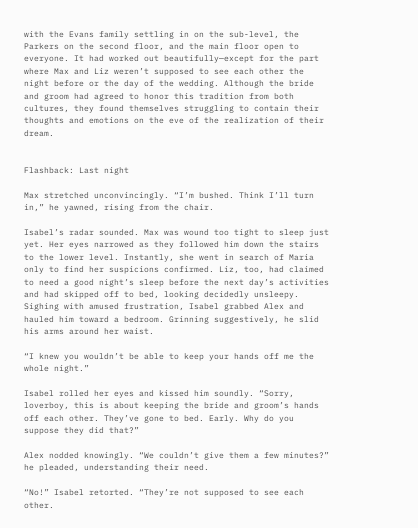with the Evans family settling in on the sub-level, the Parkers on the second floor, and the main floor open to everyone. It had worked out beautifully—except for the part where Max and Liz weren’t supposed to see each other the night before or the day of the wedding. Although the bride and groom had agreed to honor this tradition from both cultures, they found themselves struggling to contain their thoughts and emotions on the eve of the realization of their dream.


Flashback: Last night

Max stretched unconvincingly. “I’m bushed. Think I’ll turn in,” he yawned, rising from the chair.

Isabel’s radar sounded. Max was wound too tight to sleep just yet. Her eyes narrowed as they followed him down the stairs to the lower level. Instantly, she went in search of Maria only to find her suspicions confirmed. Liz, too, had claimed to need a good night’s sleep before the next day’s activities and had skipped off to bed, looking decidedly unsleepy. Sighing with amused frustration, Isabel grabbed Alex and hauled him toward a bedroom. Grinning suggestively, he slid his arms around her waist.

“I knew you wouldn’t be able to keep your hands off me the whole night.”

Isabel rolled her eyes and kissed him soundly. “Sorry, loverboy, this is about keeping the bride and groom’s hands off each other. They’ve gone to bed. Early. Why do you suppose they did that?”

Alex nodded knowingly. “We couldn’t give them a few minutes?” he pleaded, understanding their need.

“No!” Isabel retorted. “They’re not supposed to see each other.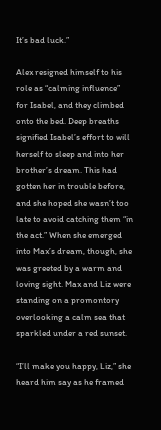It’s bad luck.”

Alex resigned himself to his role as “calming influence” for Isabel, and they climbed onto the bed. Deep breaths signified Isabel’s effort to will herself to sleep and into her brother’s dream. This had gotten her in trouble before, and she hoped she wasn’t too late to avoid catching them “in the act.” When she emerged into Max’s dream, though, she was greeted by a warm and loving sight. Max and Liz were standing on a promontory overlooking a calm sea that sparkled under a red sunset.

“I’ll make you happy, Liz,” she heard him say as he framed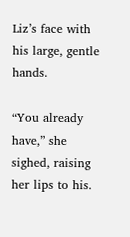Liz’s face with his large, gentle hands.

“You already have,” she sighed, raising her lips to his.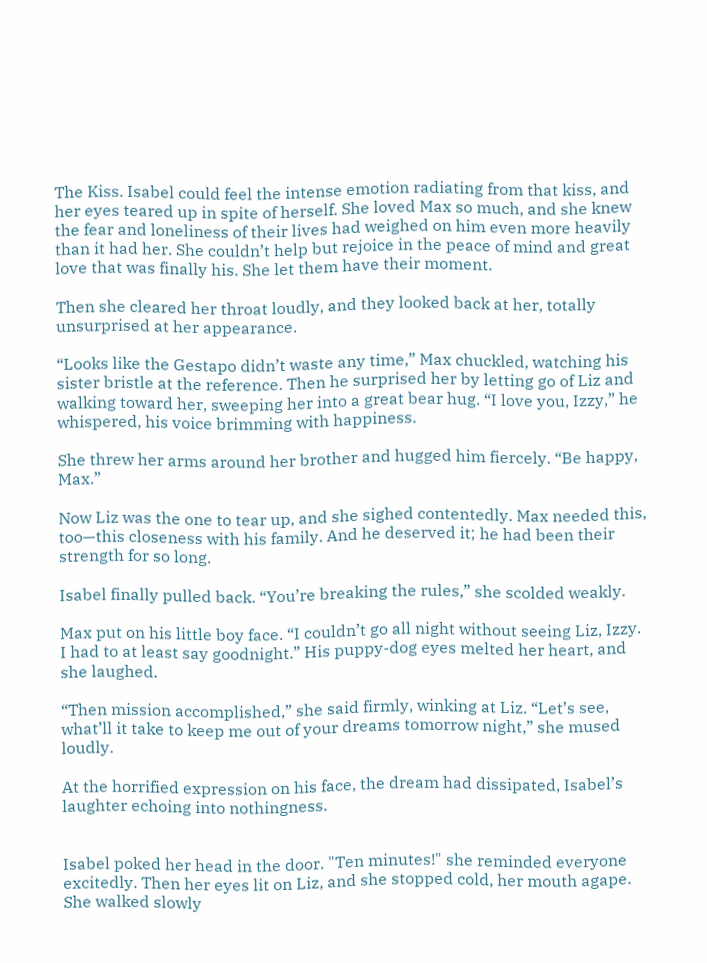The Kiss. Isabel could feel the intense emotion radiating from that kiss, and her eyes teared up in spite of herself. She loved Max so much, and she knew the fear and loneliness of their lives had weighed on him even more heavily than it had her. She couldn’t help but rejoice in the peace of mind and great love that was finally his. She let them have their moment.

Then she cleared her throat loudly, and they looked back at her, totally unsurprised at her appearance.

“Looks like the Gestapo didn’t waste any time,” Max chuckled, watching his sister bristle at the reference. Then he surprised her by letting go of Liz and walking toward her, sweeping her into a great bear hug. “I love you, Izzy,” he whispered, his voice brimming with happiness.

She threw her arms around her brother and hugged him fiercely. “Be happy, Max.”

Now Liz was the one to tear up, and she sighed contentedly. Max needed this, too—this closeness with his family. And he deserved it; he had been their strength for so long.

Isabel finally pulled back. “You’re breaking the rules,” she scolded weakly.

Max put on his little boy face. “I couldn’t go all night without seeing Liz, Izzy. I had to at least say goodnight.” His puppy-dog eyes melted her heart, and she laughed.

“Then mission accomplished,” she said firmly, winking at Liz. “Let’s see, what’ll it take to keep me out of your dreams tomorrow night,” she mused loudly.

At the horrified expression on his face, the dream had dissipated, Isabel’s laughter echoing into nothingness.


Isabel poked her head in the door. "Ten minutes!" she reminded everyone excitedly. Then her eyes lit on Liz, and she stopped cold, her mouth agape. She walked slowly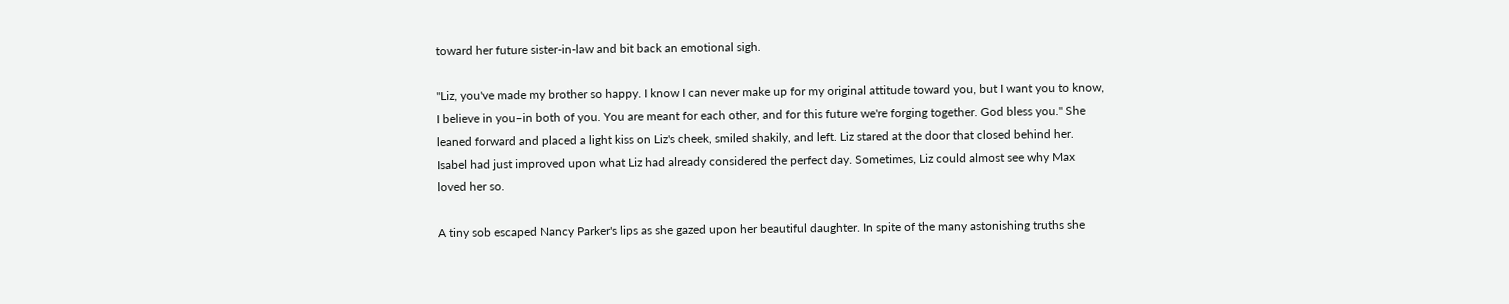toward her future sister-in-law and bit back an emotional sigh.

"Liz, you've made my brother so happy. I know I can never make up for my original attitude toward you, but I want you to know, I believe in you–in both of you. You are meant for each other, and for this future we're forging together. God bless you." She leaned forward and placed a light kiss on Liz's cheek, smiled shakily, and left. Liz stared at the door that closed behind her. Isabel had just improved upon what Liz had already considered the perfect day. Sometimes, Liz could almost see why Max loved her so.

A tiny sob escaped Nancy Parker's lips as she gazed upon her beautiful daughter. In spite of the many astonishing truths she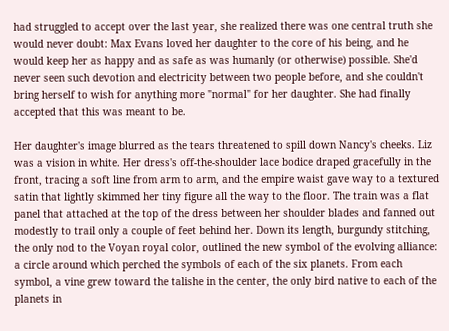had struggled to accept over the last year, she realized there was one central truth she would never doubt: Max Evans loved her daughter to the core of his being, and he would keep her as happy and as safe as was humanly (or otherwise) possible. She'd never seen such devotion and electricity between two people before, and she couldn't bring herself to wish for anything more "normal" for her daughter. She had finally accepted that this was meant to be.

Her daughter's image blurred as the tears threatened to spill down Nancy's cheeks. Liz was a vision in white. Her dress's off-the-shoulder lace bodice draped gracefully in the front, tracing a soft line from arm to arm, and the empire waist gave way to a textured satin that lightly skimmed her tiny figure all the way to the floor. The train was a flat panel that attached at the top of the dress between her shoulder blades and fanned out modestly to trail only a couple of feet behind her. Down its length, burgundy stitching, the only nod to the Voyan royal color, outlined the new symbol of the evolving alliance: a circle around which perched the symbols of each of the six planets. From each symbol, a vine grew toward the talishe in the center, the only bird native to each of the planets in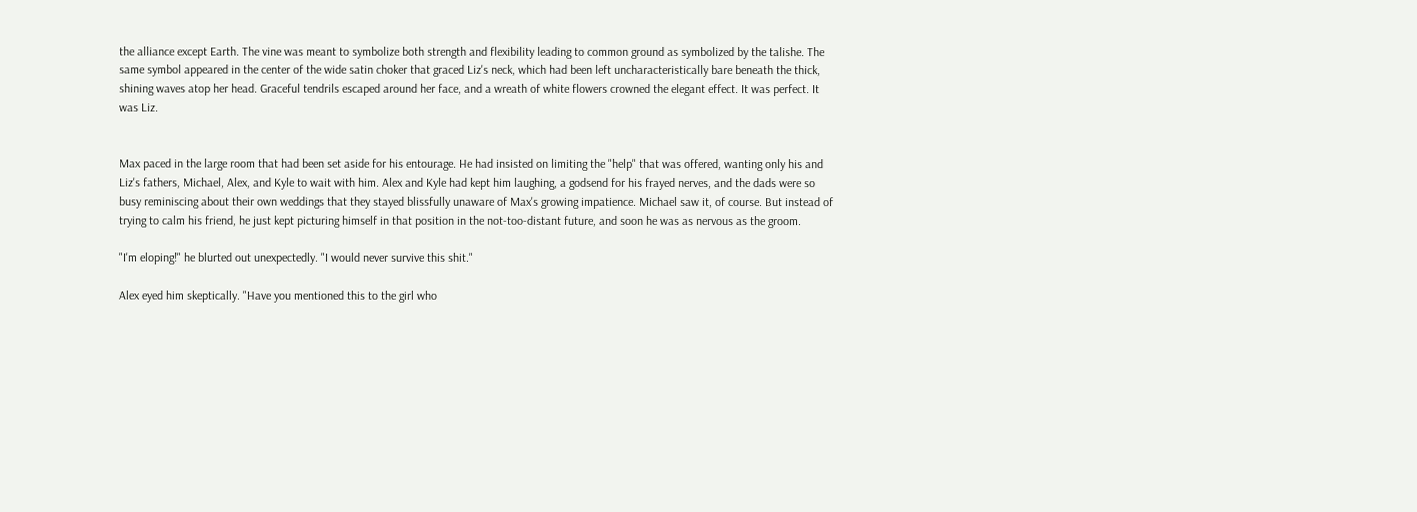the alliance except Earth. The vine was meant to symbolize both strength and flexibility leading to common ground as symbolized by the talishe. The same symbol appeared in the center of the wide satin choker that graced Liz's neck, which had been left uncharacteristically bare beneath the thick, shining waves atop her head. Graceful tendrils escaped around her face, and a wreath of white flowers crowned the elegant effect. It was perfect. It was Liz.


Max paced in the large room that had been set aside for his entourage. He had insisted on limiting the "help" that was offered, wanting only his and Liz's fathers, Michael, Alex, and Kyle to wait with him. Alex and Kyle had kept him laughing, a godsend for his frayed nerves, and the dads were so busy reminiscing about their own weddings that they stayed blissfully unaware of Max's growing impatience. Michael saw it, of course. But instead of trying to calm his friend, he just kept picturing himself in that position in the not-too-distant future, and soon he was as nervous as the groom.

"I'm eloping!" he blurted out unexpectedly. "I would never survive this shit."

Alex eyed him skeptically. "Have you mentioned this to the girl who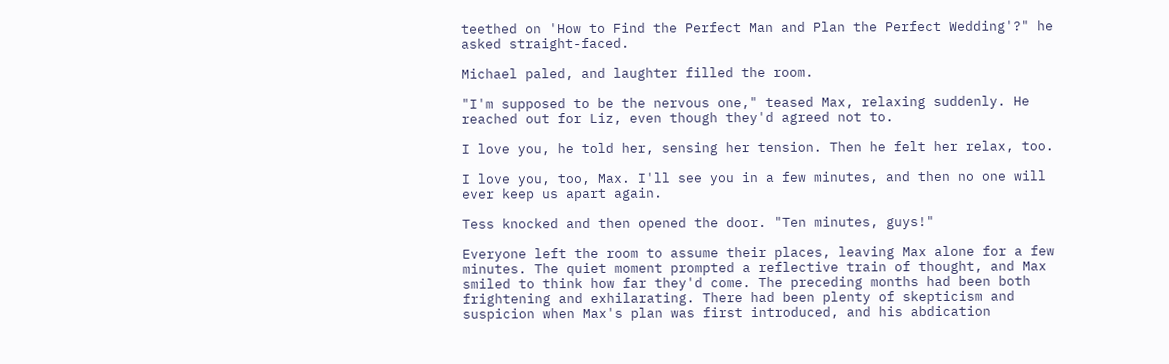teethed on 'How to Find the Perfect Man and Plan the Perfect Wedding'?" he asked straight-faced.

Michael paled, and laughter filled the room.

"I'm supposed to be the nervous one," teased Max, relaxing suddenly. He reached out for Liz, even though they'd agreed not to.

I love you, he told her, sensing her tension. Then he felt her relax, too.

I love you, too, Max. I'll see you in a few minutes, and then no one will ever keep us apart again.

Tess knocked and then opened the door. "Ten minutes, guys!"

Everyone left the room to assume their places, leaving Max alone for a few minutes. The quiet moment prompted a reflective train of thought, and Max smiled to think how far they'd come. The preceding months had been both frightening and exhilarating. There had been plenty of skepticism and suspicion when Max's plan was first introduced, and his abdication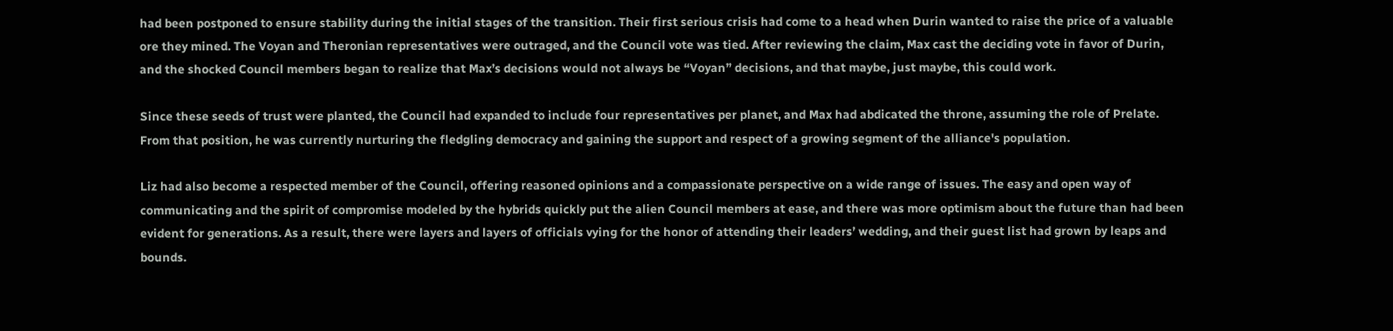had been postponed to ensure stability during the initial stages of the transition. Their first serious crisis had come to a head when Durin wanted to raise the price of a valuable ore they mined. The Voyan and Theronian representatives were outraged, and the Council vote was tied. After reviewing the claim, Max cast the deciding vote in favor of Durin, and the shocked Council members began to realize that Max’s decisions would not always be “Voyan” decisions, and that maybe, just maybe, this could work.

Since these seeds of trust were planted, the Council had expanded to include four representatives per planet, and Max had abdicated the throne, assuming the role of Prelate. From that position, he was currently nurturing the fledgling democracy and gaining the support and respect of a growing segment of the alliance's population.

Liz had also become a respected member of the Council, offering reasoned opinions and a compassionate perspective on a wide range of issues. The easy and open way of communicating and the spirit of compromise modeled by the hybrids quickly put the alien Council members at ease, and there was more optimism about the future than had been evident for generations. As a result, there were layers and layers of officials vying for the honor of attending their leaders’ wedding, and their guest list had grown by leaps and bounds.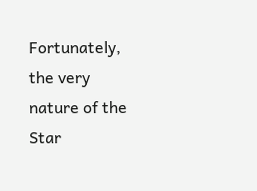Fortunately, the very nature of the Star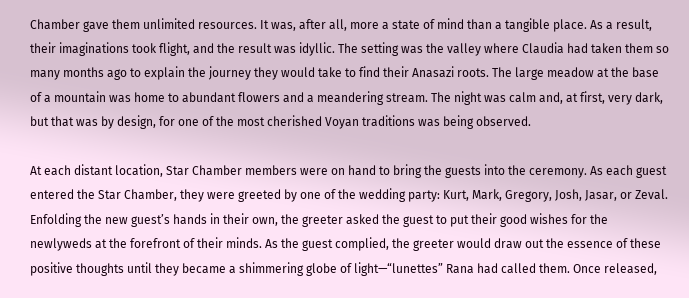Chamber gave them unlimited resources. It was, after all, more a state of mind than a tangible place. As a result, their imaginations took flight, and the result was idyllic. The setting was the valley where Claudia had taken them so many months ago to explain the journey they would take to find their Anasazi roots. The large meadow at the base of a mountain was home to abundant flowers and a meandering stream. The night was calm and, at first, very dark, but that was by design, for one of the most cherished Voyan traditions was being observed.

At each distant location, Star Chamber members were on hand to bring the guests into the ceremony. As each guest entered the Star Chamber, they were greeted by one of the wedding party: Kurt, Mark, Gregory, Josh, Jasar, or Zeval. Enfolding the new guest’s hands in their own, the greeter asked the guest to put their good wishes for the newlyweds at the forefront of their minds. As the guest complied, the greeter would draw out the essence of these positive thoughts until they became a shimmering globe of light—“lunettes” Rana had called them. Once released,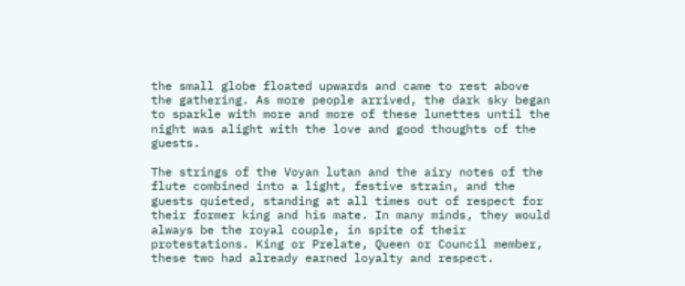the small globe floated upwards and came to rest above the gathering. As more people arrived, the dark sky began to sparkle with more and more of these lunettes until the night was alight with the love and good thoughts of the guests.

The strings of the Voyan lutan and the airy notes of the flute combined into a light, festive strain, and the guests quieted, standing at all times out of respect for their former king and his mate. In many minds, they would always be the royal couple, in spite of their protestations. King or Prelate, Queen or Council member, these two had already earned loyalty and respect.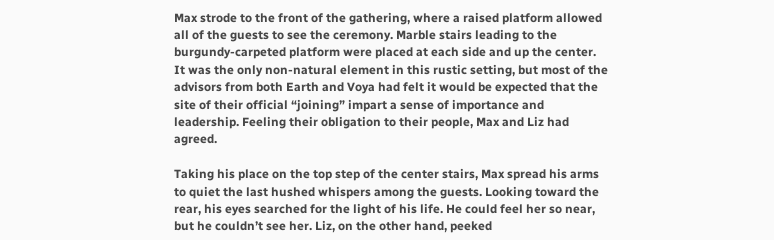Max strode to the front of the gathering, where a raised platform allowed all of the guests to see the ceremony. Marble stairs leading to the burgundy-carpeted platform were placed at each side and up the center. It was the only non-natural element in this rustic setting, but most of the advisors from both Earth and Voya had felt it would be expected that the site of their official “joining” impart a sense of importance and leadership. Feeling their obligation to their people, Max and Liz had agreed.

Taking his place on the top step of the center stairs, Max spread his arms to quiet the last hushed whispers among the guests. Looking toward the rear, his eyes searched for the light of his life. He could feel her so near, but he couldn’t see her. Liz, on the other hand, peeked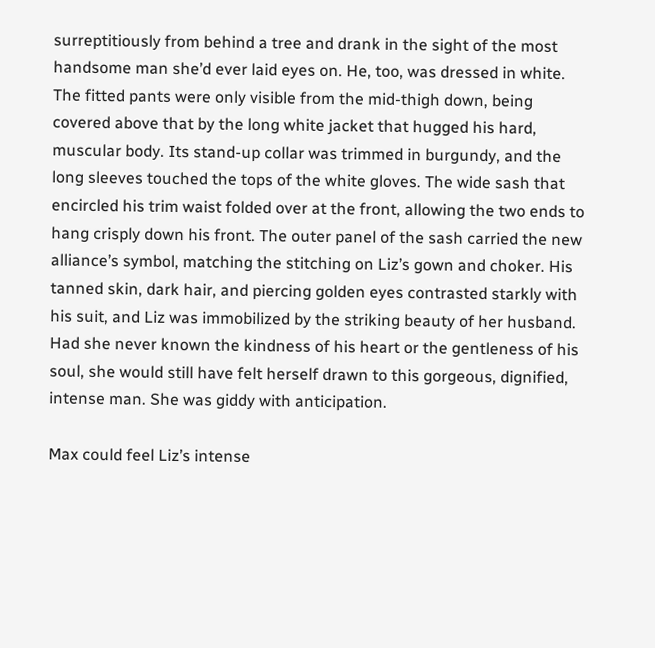surreptitiously from behind a tree and drank in the sight of the most handsome man she’d ever laid eyes on. He, too, was dressed in white. The fitted pants were only visible from the mid-thigh down, being covered above that by the long white jacket that hugged his hard, muscular body. Its stand-up collar was trimmed in burgundy, and the long sleeves touched the tops of the white gloves. The wide sash that encircled his trim waist folded over at the front, allowing the two ends to hang crisply down his front. The outer panel of the sash carried the new alliance’s symbol, matching the stitching on Liz’s gown and choker. His tanned skin, dark hair, and piercing golden eyes contrasted starkly with his suit, and Liz was immobilized by the striking beauty of her husband. Had she never known the kindness of his heart or the gentleness of his soul, she would still have felt herself drawn to this gorgeous, dignified, intense man. She was giddy with anticipation.

Max could feel Liz’s intense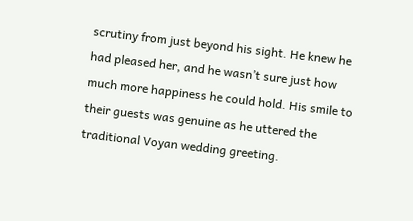scrutiny from just beyond his sight. He knew he had pleased her, and he wasn’t sure just how much more happiness he could hold. His smile to their guests was genuine as he uttered the traditional Voyan wedding greeting.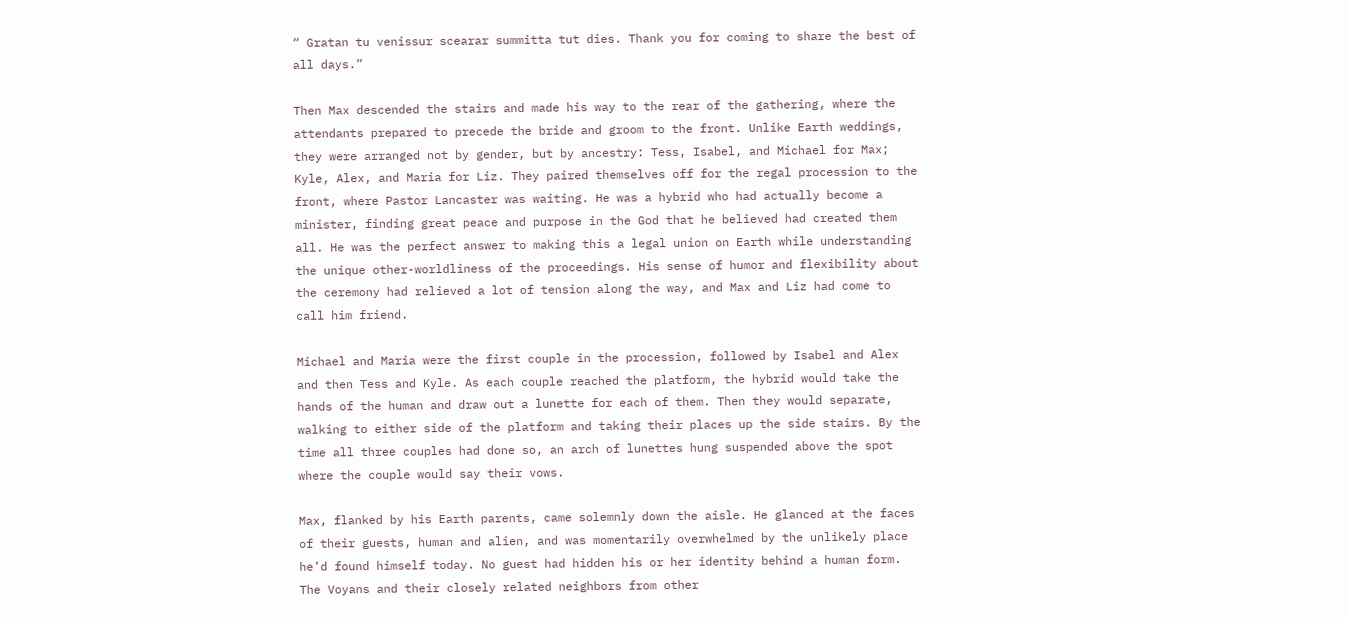“ Gratan tu venissur scearar summitta tut dies. Thank you for coming to share the best of all days.”

Then Max descended the stairs and made his way to the rear of the gathering, where the attendants prepared to precede the bride and groom to the front. Unlike Earth weddings, they were arranged not by gender, but by ancestry: Tess, Isabel, and Michael for Max; Kyle, Alex, and Maria for Liz. They paired themselves off for the regal procession to the front, where Pastor Lancaster was waiting. He was a hybrid who had actually become a minister, finding great peace and purpose in the God that he believed had created them all. He was the perfect answer to making this a legal union on Earth while understanding the unique other-worldliness of the proceedings. His sense of humor and flexibility about the ceremony had relieved a lot of tension along the way, and Max and Liz had come to call him friend.

Michael and Maria were the first couple in the procession, followed by Isabel and Alex and then Tess and Kyle. As each couple reached the platform, the hybrid would take the hands of the human and draw out a lunette for each of them. Then they would separate, walking to either side of the platform and taking their places up the side stairs. By the time all three couples had done so, an arch of lunettes hung suspended above the spot where the couple would say their vows.

Max, flanked by his Earth parents, came solemnly down the aisle. He glanced at the faces of their guests, human and alien, and was momentarily overwhelmed by the unlikely place he’d found himself today. No guest had hidden his or her identity behind a human form. The Voyans and their closely related neighbors from other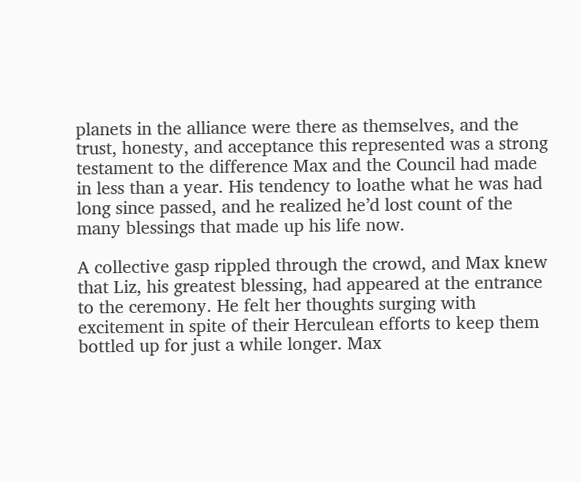planets in the alliance were there as themselves, and the trust, honesty, and acceptance this represented was a strong testament to the difference Max and the Council had made in less than a year. His tendency to loathe what he was had long since passed, and he realized he’d lost count of the many blessings that made up his life now.

A collective gasp rippled through the crowd, and Max knew that Liz, his greatest blessing, had appeared at the entrance to the ceremony. He felt her thoughts surging with excitement in spite of their Herculean efforts to keep them bottled up for just a while longer. Max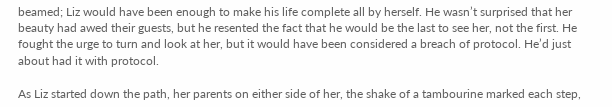beamed; Liz would have been enough to make his life complete all by herself. He wasn’t surprised that her beauty had awed their guests, but he resented the fact that he would be the last to see her, not the first. He fought the urge to turn and look at her, but it would have been considered a breach of protocol. He’d just about had it with protocol.

As Liz started down the path, her parents on either side of her, the shake of a tambourine marked each step,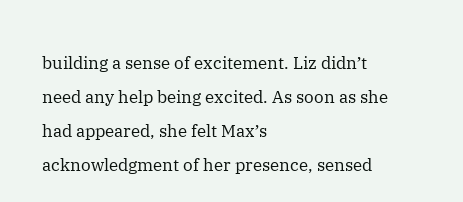building a sense of excitement. Liz didn’t need any help being excited. As soon as she had appeared, she felt Max’s acknowledgment of her presence, sensed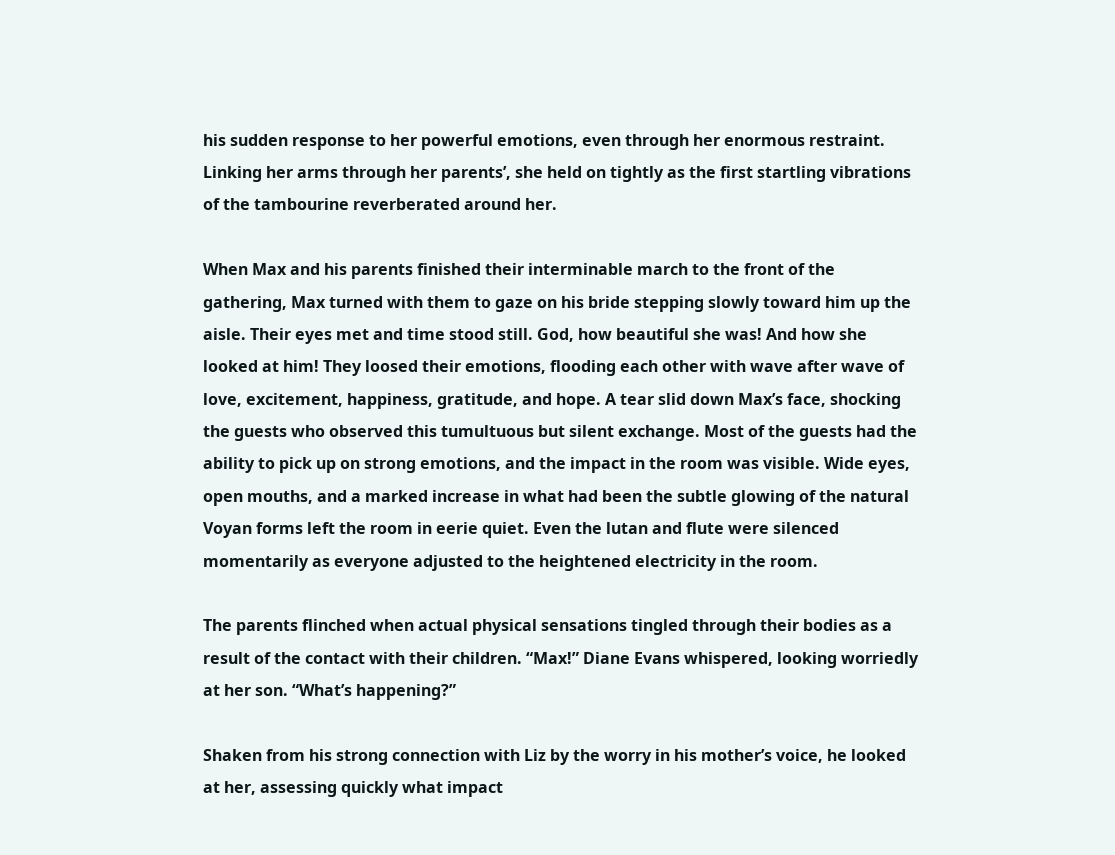his sudden response to her powerful emotions, even through her enormous restraint. Linking her arms through her parents’, she held on tightly as the first startling vibrations of the tambourine reverberated around her.

When Max and his parents finished their interminable march to the front of the gathering, Max turned with them to gaze on his bride stepping slowly toward him up the aisle. Their eyes met and time stood still. God, how beautiful she was! And how she looked at him! They loosed their emotions, flooding each other with wave after wave of love, excitement, happiness, gratitude, and hope. A tear slid down Max’s face, shocking the guests who observed this tumultuous but silent exchange. Most of the guests had the ability to pick up on strong emotions, and the impact in the room was visible. Wide eyes, open mouths, and a marked increase in what had been the subtle glowing of the natural Voyan forms left the room in eerie quiet. Even the lutan and flute were silenced momentarily as everyone adjusted to the heightened electricity in the room.

The parents flinched when actual physical sensations tingled through their bodies as a result of the contact with their children. “Max!” Diane Evans whispered, looking worriedly at her son. “What’s happening?”

Shaken from his strong connection with Liz by the worry in his mother’s voice, he looked at her, assessing quickly what impact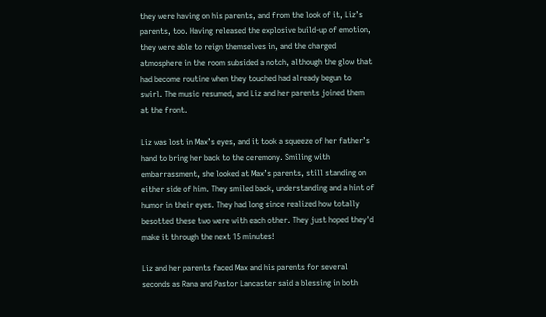they were having on his parents, and from the look of it, Liz’s parents, too. Having released the explosive build-up of emotion, they were able to reign themselves in, and the charged atmosphere in the room subsided a notch, although the glow that had become routine when they touched had already begun to swirl. The music resumed, and Liz and her parents joined them at the front.

Liz was lost in Max’s eyes, and it took a squeeze of her father’s hand to bring her back to the ceremony. Smiling with embarrassment, she looked at Max’s parents, still standing on either side of him. They smiled back, understanding and a hint of humor in their eyes. They had long since realized how totally besotted these two were with each other. They just hoped they'd make it through the next 15 minutes!

Liz and her parents faced Max and his parents for several seconds as Rana and Pastor Lancaster said a blessing in both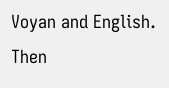Voyan and English. Then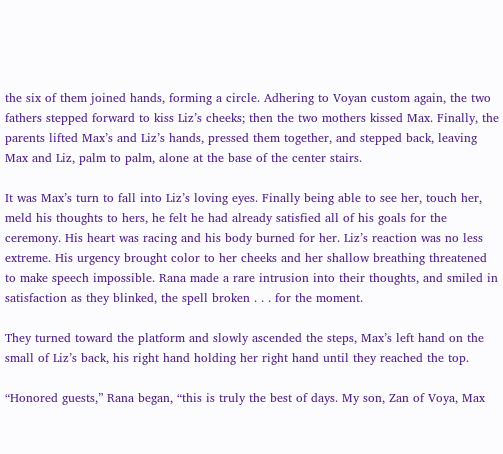the six of them joined hands, forming a circle. Adhering to Voyan custom again, the two fathers stepped forward to kiss Liz’s cheeks; then the two mothers kissed Max. Finally, the parents lifted Max’s and Liz’s hands, pressed them together, and stepped back, leaving Max and Liz, palm to palm, alone at the base of the center stairs.

It was Max’s turn to fall into Liz’s loving eyes. Finally being able to see her, touch her, meld his thoughts to hers, he felt he had already satisfied all of his goals for the ceremony. His heart was racing and his body burned for her. Liz’s reaction was no less extreme. His urgency brought color to her cheeks and her shallow breathing threatened to make speech impossible. Rana made a rare intrusion into their thoughts, and smiled in satisfaction as they blinked, the spell broken . . . for the moment.

They turned toward the platform and slowly ascended the steps, Max’s left hand on the small of Liz’s back, his right hand holding her right hand until they reached the top.

“Honored guests,” Rana began, “this is truly the best of days. My son, Zan of Voya, Max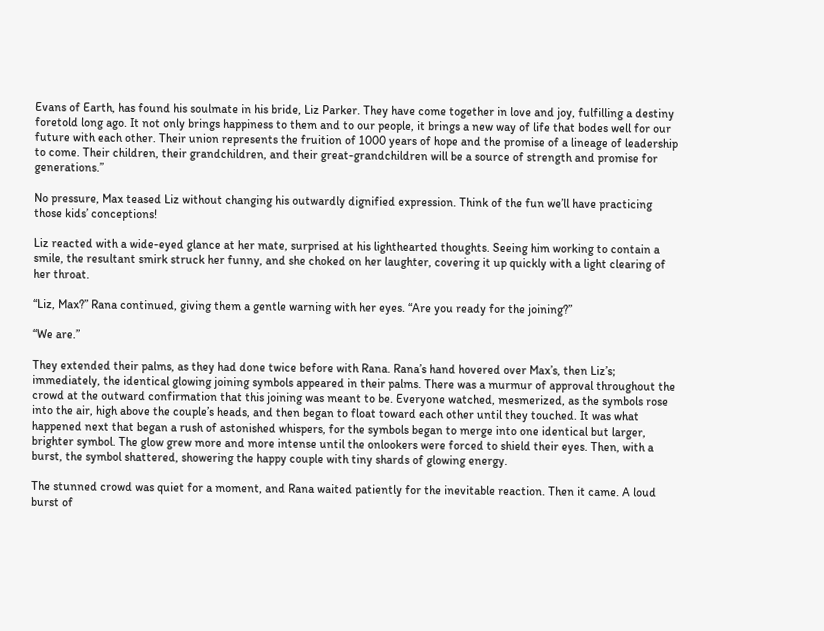Evans of Earth, has found his soulmate in his bride, Liz Parker. They have come together in love and joy, fulfilling a destiny foretold long ago. It not only brings happiness to them and to our people, it brings a new way of life that bodes well for our future with each other. Their union represents the fruition of 1000 years of hope and the promise of a lineage of leadership to come. Their children, their grandchildren, and their great-grandchildren will be a source of strength and promise for generations.”

No pressure, Max teased Liz without changing his outwardly dignified expression. Think of the fun we’ll have practicing those kids’ conceptions!

Liz reacted with a wide-eyed glance at her mate, surprised at his lighthearted thoughts. Seeing him working to contain a smile, the resultant smirk struck her funny, and she choked on her laughter, covering it up quickly with a light clearing of her throat.

“Liz, Max?” Rana continued, giving them a gentle warning with her eyes. “Are you ready for the joining?”

“We are.”

They extended their palms, as they had done twice before with Rana. Rana’s hand hovered over Max’s, then Liz’s; immediately, the identical glowing joining symbols appeared in their palms. There was a murmur of approval throughout the crowd at the outward confirmation that this joining was meant to be. Everyone watched, mesmerized, as the symbols rose into the air, high above the couple’s heads, and then began to float toward each other until they touched. It was what happened next that began a rush of astonished whispers, for the symbols began to merge into one identical but larger, brighter symbol. The glow grew more and more intense until the onlookers were forced to shield their eyes. Then, with a burst, the symbol shattered, showering the happy couple with tiny shards of glowing energy.

The stunned crowd was quiet for a moment, and Rana waited patiently for the inevitable reaction. Then it came. A loud burst of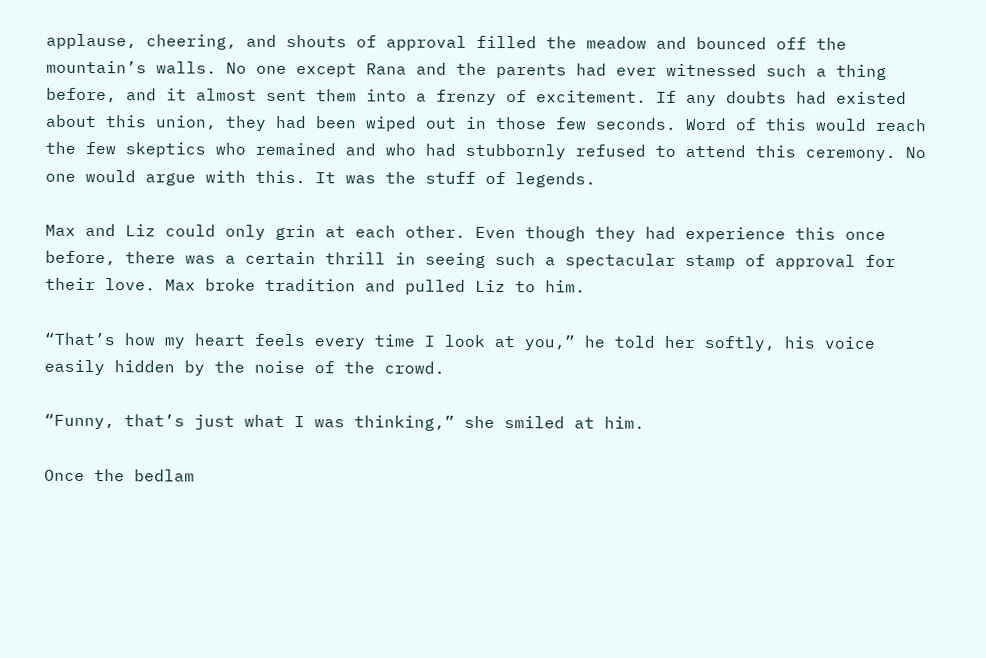applause, cheering, and shouts of approval filled the meadow and bounced off the mountain’s walls. No one except Rana and the parents had ever witnessed such a thing before, and it almost sent them into a frenzy of excitement. If any doubts had existed about this union, they had been wiped out in those few seconds. Word of this would reach the few skeptics who remained and who had stubbornly refused to attend this ceremony. No one would argue with this. It was the stuff of legends.

Max and Liz could only grin at each other. Even though they had experience this once before, there was a certain thrill in seeing such a spectacular stamp of approval for their love. Max broke tradition and pulled Liz to him.

“That’s how my heart feels every time I look at you,” he told her softly, his voice easily hidden by the noise of the crowd.

“Funny, that’s just what I was thinking,” she smiled at him.

Once the bedlam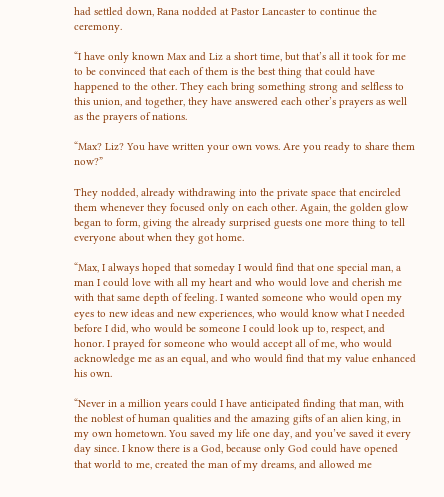had settled down, Rana nodded at Pastor Lancaster to continue the ceremony.

“I have only known Max and Liz a short time, but that’s all it took for me to be convinced that each of them is the best thing that could have happened to the other. They each bring something strong and selfless to this union, and together, they have answered each other’s prayers as well as the prayers of nations.

“Max? Liz? You have written your own vows. Are you ready to share them now?”

They nodded, already withdrawing into the private space that encircled them whenever they focused only on each other. Again, the golden glow began to form, giving the already surprised guests one more thing to tell everyone about when they got home.

“Max, I always hoped that someday I would find that one special man, a man I could love with all my heart and who would love and cherish me with that same depth of feeling. I wanted someone who would open my eyes to new ideas and new experiences, who would know what I needed before I did, who would be someone I could look up to, respect, and honor. I prayed for someone who would accept all of me, who would acknowledge me as an equal, and who would find that my value enhanced his own.

“Never in a million years could I have anticipated finding that man, with the noblest of human qualities and the amazing gifts of an alien king, in my own hometown. You saved my life one day, and you’ve saved it every day since. I know there is a God, because only God could have opened that world to me, created the man of my dreams, and allowed me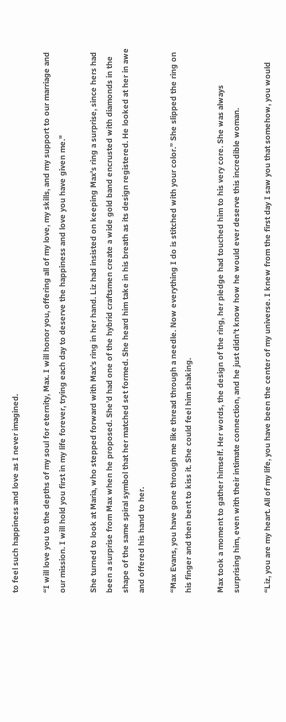to feel such happiness and love as I never imagined.

“I will love you to the depths of my soul for eternity, Max. I will honor you, offering all of my love, my skills, and my support to our marriage and our mission. I will hold you first in my life forever, trying each day to deserve the happiness and love you have given me."

She turned to look at Maria, who stepped forward with Max’s ring in her hand. Liz had insisted on keeping Max’s ring a surprise, since hers had been a surprise from Max when he proposed. She’d had one of the hybrid craftsmen create a wide gold band encrusted with diamonds in the shape of the same spiral symbol that her matched set formed. She heard him take in his breath as its design registered. He looked at her in awe and offered his hand to her.

“Max Evans, you have gone through me like thread through a needle. Now everything I do is stitched with your color.” She slipped the ring on his finger and then bent to kiss it. She could feel him shaking.

Max took a moment to gather himself. Her words, the design of the ring, her pledge had touched him to his very core. She was always surprising him, even with their intimate connection, and he just didn’t know how he would ever deserve this incredible woman.

“Liz, you are my heart. All of my life, you have been the center of my universe. I knew from the first day I saw you that somehow, you would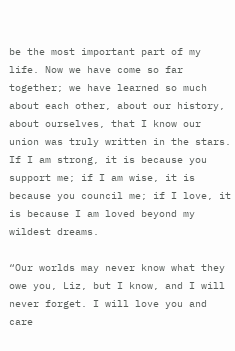be the most important part of my life. Now we have come so far together; we have learned so much about each other, about our history, about ourselves, that I know our union was truly written in the stars. If I am strong, it is because you support me; if I am wise, it is because you council me; if I love, it is because I am loved beyond my wildest dreams.

“Our worlds may never know what they owe you, Liz, but I know, and I will never forget. I will love you and care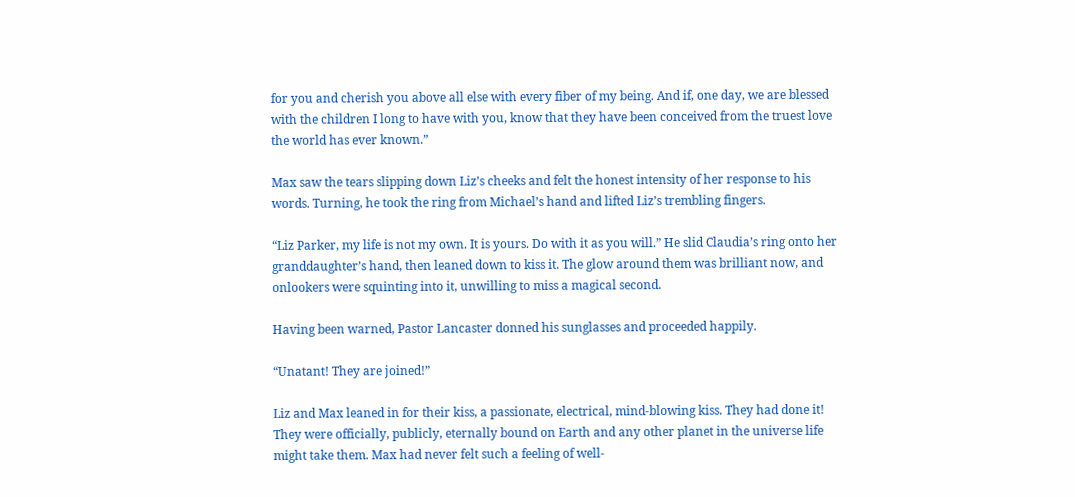for you and cherish you above all else with every fiber of my being. And if, one day, we are blessed with the children I long to have with you, know that they have been conceived from the truest love the world has ever known.”

Max saw the tears slipping down Liz’s cheeks and felt the honest intensity of her response to his words. Turning, he took the ring from Michael’s hand and lifted Liz’s trembling fingers.

“Liz Parker, my life is not my own. It is yours. Do with it as you will.” He slid Claudia’s ring onto her granddaughter’s hand, then leaned down to kiss it. The glow around them was brilliant now, and onlookers were squinting into it, unwilling to miss a magical second.

Having been warned, Pastor Lancaster donned his sunglasses and proceeded happily.

“Unatant! They are joined!”

Liz and Max leaned in for their kiss, a passionate, electrical, mind-blowing kiss. They had done it! They were officially, publicly, eternally bound on Earth and any other planet in the universe life might take them. Max had never felt such a feeling of well-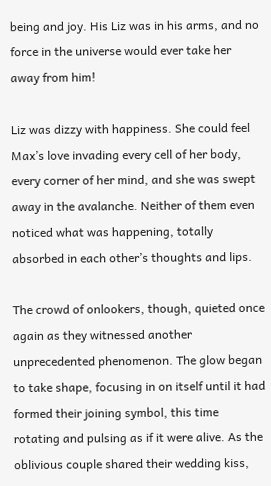being and joy. His Liz was in his arms, and no force in the universe would ever take her away from him!

Liz was dizzy with happiness. She could feel Max’s love invading every cell of her body, every corner of her mind, and she was swept away in the avalanche. Neither of them even noticed what was happening, totally absorbed in each other’s thoughts and lips.

The crowd of onlookers, though, quieted once again as they witnessed another unprecedented phenomenon. The glow began to take shape, focusing in on itself until it had formed their joining symbol, this time rotating and pulsing as if it were alive. As the oblivious couple shared their wedding kiss,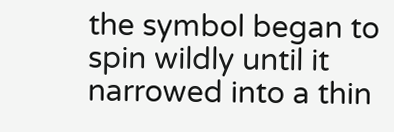the symbol began to spin wildly until it narrowed into a thin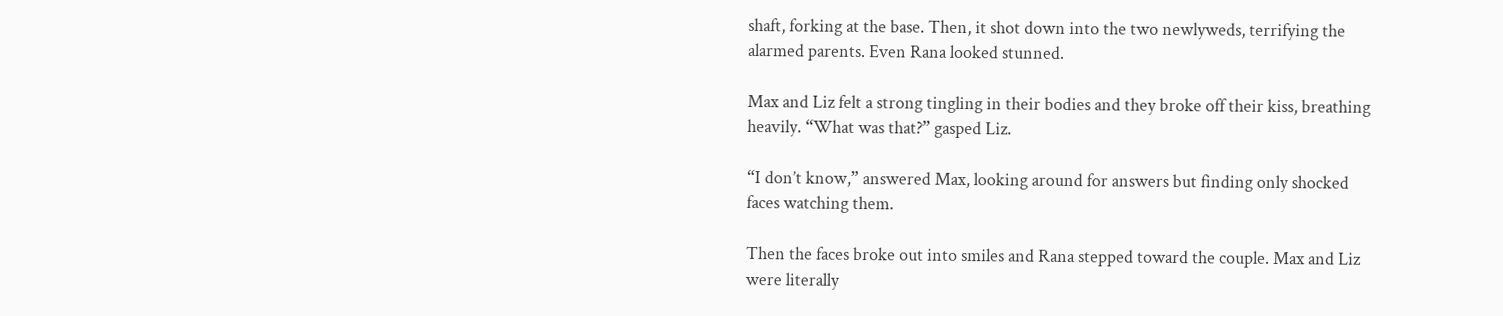shaft, forking at the base. Then, it shot down into the two newlyweds, terrifying the alarmed parents. Even Rana looked stunned.

Max and Liz felt a strong tingling in their bodies and they broke off their kiss, breathing heavily. “What was that?” gasped Liz.

“I don’t know,” answered Max, looking around for answers but finding only shocked faces watching them.

Then the faces broke out into smiles and Rana stepped toward the couple. Max and Liz were literally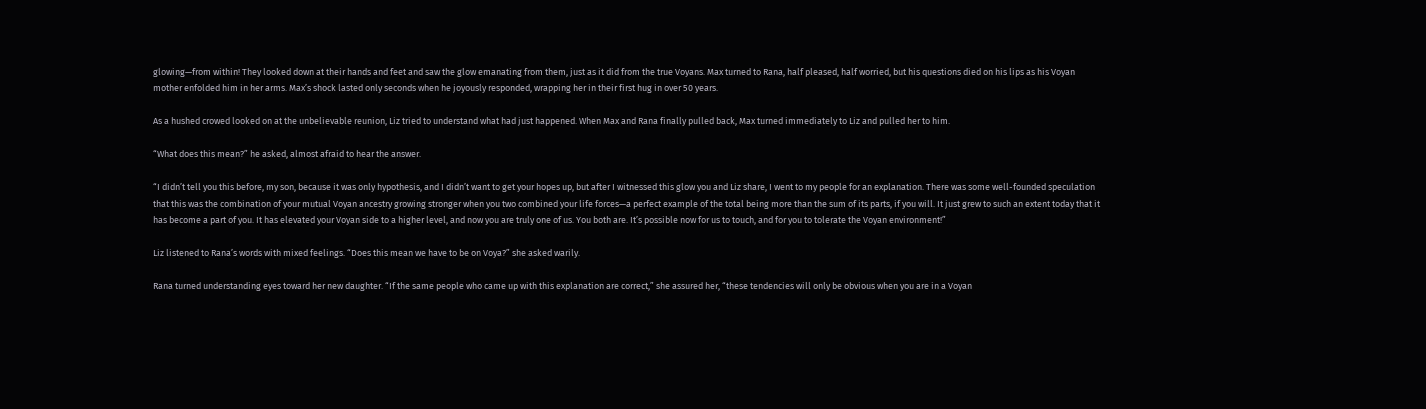glowing—from within! They looked down at their hands and feet and saw the glow emanating from them, just as it did from the true Voyans. Max turned to Rana, half pleased, half worried, but his questions died on his lips as his Voyan mother enfolded him in her arms. Max’s shock lasted only seconds when he joyously responded, wrapping her in their first hug in over 50 years.

As a hushed crowed looked on at the unbelievable reunion, Liz tried to understand what had just happened. When Max and Rana finally pulled back, Max turned immediately to Liz and pulled her to him.

“What does this mean?” he asked, almost afraid to hear the answer.

“I didn’t tell you this before, my son, because it was only hypothesis, and I didn’t want to get your hopes up, but after I witnessed this glow you and Liz share, I went to my people for an explanation. There was some well-founded speculation that this was the combination of your mutual Voyan ancestry growing stronger when you two combined your life forces—a perfect example of the total being more than the sum of its parts, if you will. It just grew to such an extent today that it has become a part of you. It has elevated your Voyan side to a higher level, and now you are truly one of us. You both are. It’s possible now for us to touch, and for you to tolerate the Voyan environment!”

Liz listened to Rana’s words with mixed feelings. “Does this mean we have to be on Voya?” she asked warily.

Rana turned understanding eyes toward her new daughter. “If the same people who came up with this explanation are correct,” she assured her, “these tendencies will only be obvious when you are in a Voyan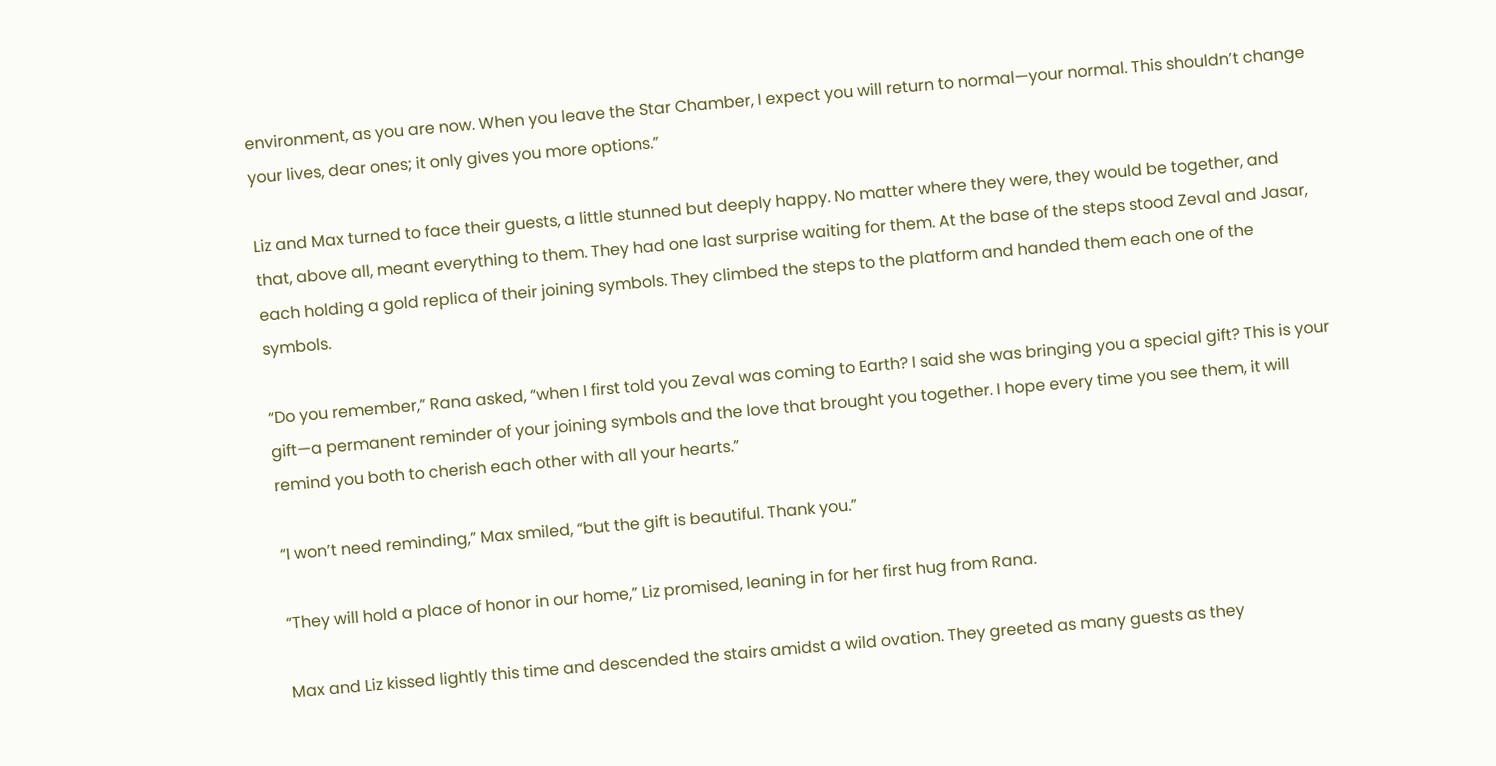environment, as you are now. When you leave the Star Chamber, I expect you will return to normal—your normal. This shouldn’t change your lives, dear ones; it only gives you more options.”

Liz and Max turned to face their guests, a little stunned but deeply happy. No matter where they were, they would be together, and that, above all, meant everything to them. They had one last surprise waiting for them. At the base of the steps stood Zeval and Jasar, each holding a gold replica of their joining symbols. They climbed the steps to the platform and handed them each one of the symbols.

“Do you remember,” Rana asked, “when I first told you Zeval was coming to Earth? I said she was bringing you a special gift? This is your gift—a permanent reminder of your joining symbols and the love that brought you together. I hope every time you see them, it will remind you both to cherish each other with all your hearts.”

“I won’t need reminding,” Max smiled, “but the gift is beautiful. Thank you.”

“They will hold a place of honor in our home,” Liz promised, leaning in for her first hug from Rana.

Max and Liz kissed lightly this time and descended the stairs amidst a wild ovation. They greeted as many guests as they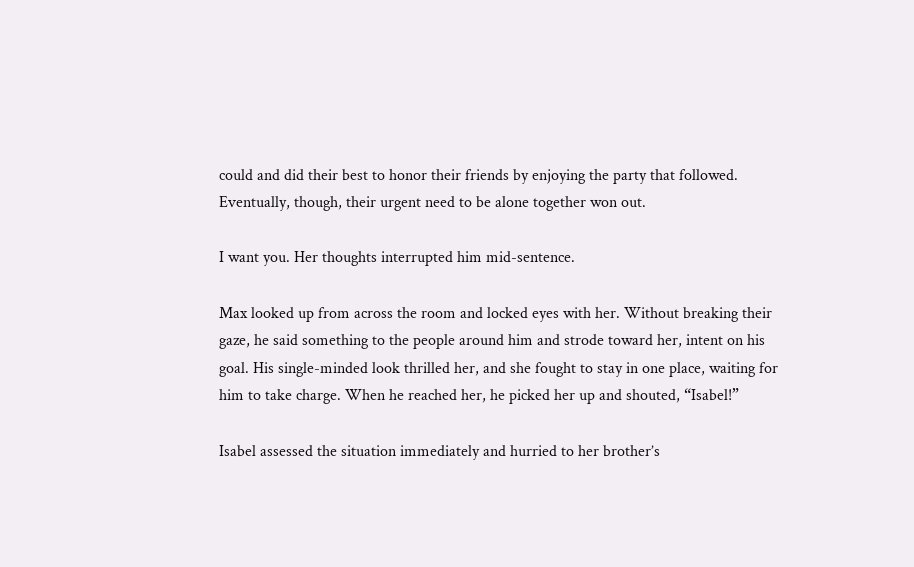could and did their best to honor their friends by enjoying the party that followed. Eventually, though, their urgent need to be alone together won out.

I want you. Her thoughts interrupted him mid-sentence.

Max looked up from across the room and locked eyes with her. Without breaking their gaze, he said something to the people around him and strode toward her, intent on his goal. His single-minded look thrilled her, and she fought to stay in one place, waiting for him to take charge. When he reached her, he picked her up and shouted, “Isabel!”

Isabel assessed the situation immediately and hurried to her brother’s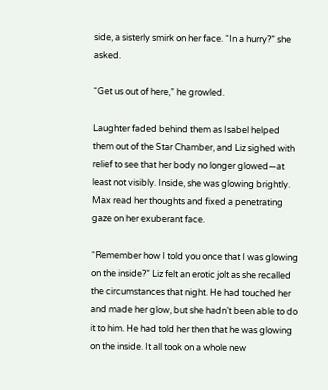side, a sisterly smirk on her face. “In a hurry?” she asked.

“Get us out of here,” he growled.

Laughter faded behind them as Isabel helped them out of the Star Chamber, and Liz sighed with relief to see that her body no longer glowed—at least not visibly. Inside, she was glowing brightly. Max read her thoughts and fixed a penetrating gaze on her exuberant face.

“Remember how I told you once that I was glowing on the inside?” Liz felt an erotic jolt as she recalled the circumstances that night. He had touched her and made her glow, but she hadn’t been able to do it to him. He had told her then that he was glowing on the inside. It all took on a whole new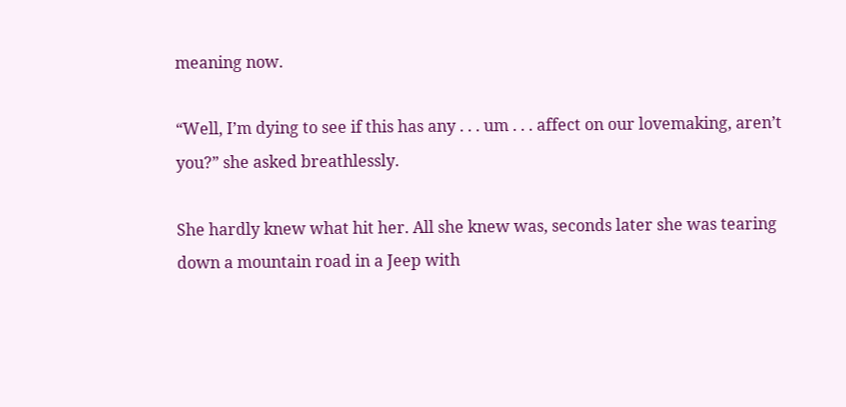meaning now.

“Well, I’m dying to see if this has any . . . um . . . affect on our lovemaking, aren’t you?” she asked breathlessly.

She hardly knew what hit her. All she knew was, seconds later she was tearing down a mountain road in a Jeep with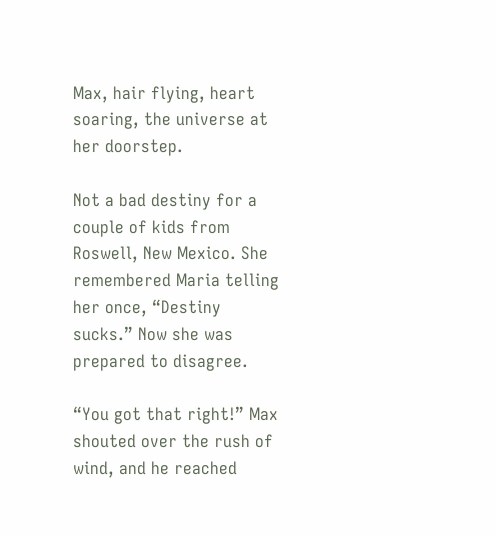Max, hair flying, heart soaring, the universe at her doorstep.

Not a bad destiny for a couple of kids from Roswell, New Mexico. She remembered Maria telling her once, “Destiny sucks.” Now she was prepared to disagree.

“You got that right!” Max shouted over the rush of wind, and he reached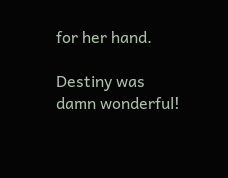for her hand.

Destiny was damn wonderful!